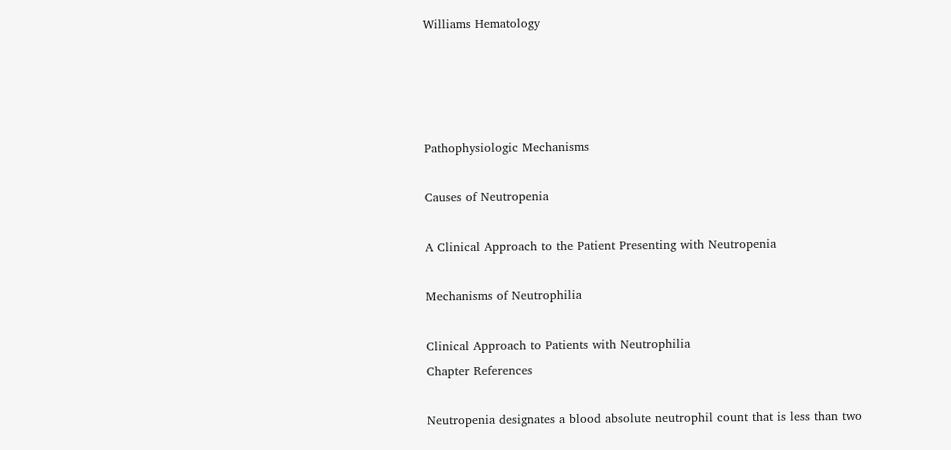Williams Hematology




Pathophysiologic Mechanisms

Causes of Neutropenia

A Clinical Approach to the Patient Presenting with Neutropenia

Mechanisms of Neutrophilia

Clinical Approach to Patients with Neutrophilia
Chapter References

Neutropenia designates a blood absolute neutrophil count that is less than two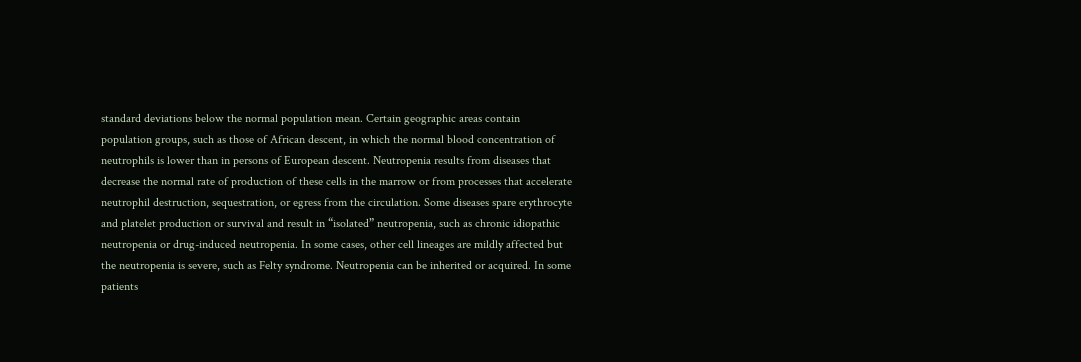standard deviations below the normal population mean. Certain geographic areas contain population groups, such as those of African descent, in which the normal blood concentration of neutrophils is lower than in persons of European descent. Neutropenia results from diseases that decrease the normal rate of production of these cells in the marrow or from processes that accelerate neutrophil destruction, sequestration, or egress from the circulation. Some diseases spare erythrocyte and platelet production or survival and result in “isolated” neutropenia, such as chronic idiopathic neutropenia or drug-induced neutropenia. In some cases, other cell lineages are mildly affected but the neutropenia is severe, such as Felty syndrome. Neutropenia can be inherited or acquired. In some patients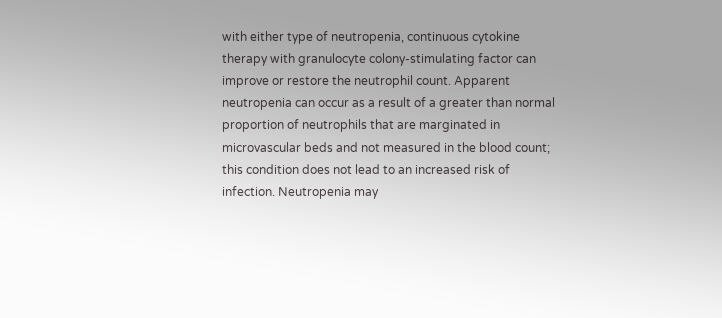with either type of neutropenia, continuous cytokine therapy with granulocyte colony-stimulating factor can improve or restore the neutrophil count. Apparent neutropenia can occur as a result of a greater than normal proportion of neutrophils that are marginated in microvascular beds and not measured in the blood count; this condition does not lead to an increased risk of infection. Neutropenia may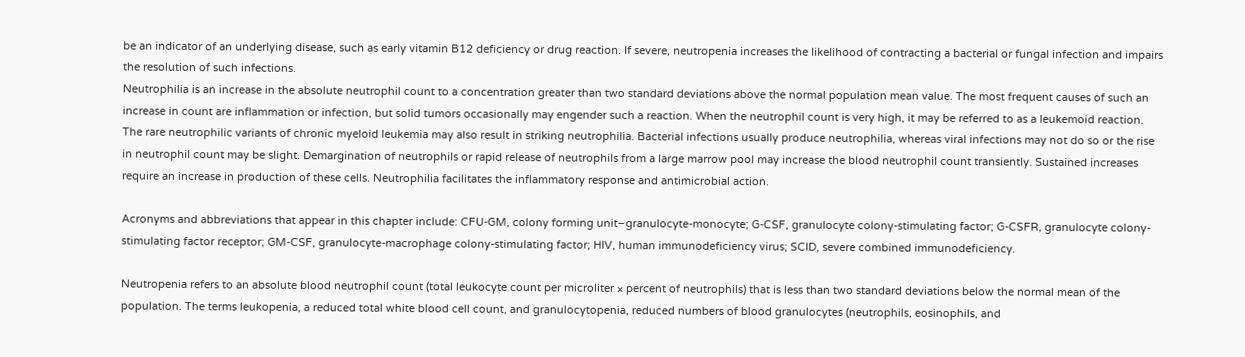be an indicator of an underlying disease, such as early vitamin B12 deficiency or drug reaction. If severe, neutropenia increases the likelihood of contracting a bacterial or fungal infection and impairs the resolution of such infections.
Neutrophilia is an increase in the absolute neutrophil count to a concentration greater than two standard deviations above the normal population mean value. The most frequent causes of such an increase in count are inflammation or infection, but solid tumors occasionally may engender such a reaction. When the neutrophil count is very high, it may be referred to as a leukemoid reaction. The rare neutrophilic variants of chronic myeloid leukemia may also result in striking neutrophilia. Bacterial infections usually produce neutrophilia, whereas viral infections may not do so or the rise in neutrophil count may be slight. Demargination of neutrophils or rapid release of neutrophils from a large marrow pool may increase the blood neutrophil count transiently. Sustained increases require an increase in production of these cells. Neutrophilia facilitates the inflammatory response and antimicrobial action.

Acronyms and abbreviations that appear in this chapter include: CFU-GM, colony forming unit–granulocyte-monocyte; G-CSF, granulocyte colony-stimulating factor; G-CSFR, granulocyte colony-stimulating factor receptor; GM-CSF, granulocyte-macrophage colony-stimulating factor; HIV, human immunodeficiency virus; SCID, severe combined immunodeficiency.

Neutropenia refers to an absolute blood neutrophil count (total leukocyte count per microliter × percent of neutrophils) that is less than two standard deviations below the normal mean of the population. The terms leukopenia, a reduced total white blood cell count, and granulocytopenia, reduced numbers of blood granulocytes (neutrophils, eosinophils, and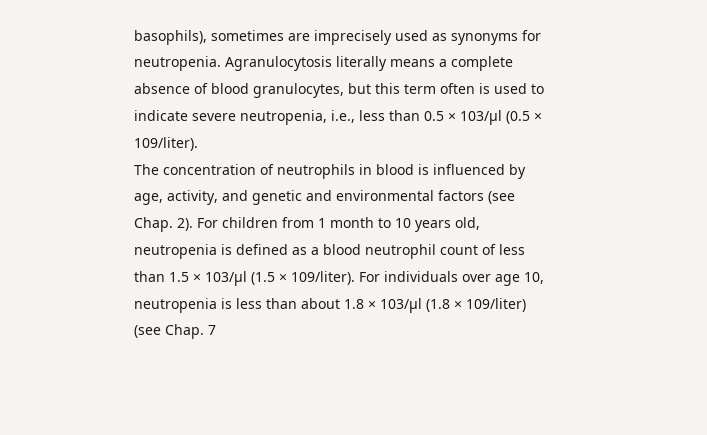basophils), sometimes are imprecisely used as synonyms for neutropenia. Agranulocytosis literally means a complete absence of blood granulocytes, but this term often is used to indicate severe neutropenia, i.e., less than 0.5 × 103/µl (0.5 × 109/liter).
The concentration of neutrophils in blood is influenced by age, activity, and genetic and environmental factors (see Chap. 2). For children from 1 month to 10 years old, neutropenia is defined as a blood neutrophil count of less than 1.5 × 103/µl (1.5 × 109/liter). For individuals over age 10, neutropenia is less than about 1.8 × 103/µl (1.8 × 109/liter) (see Chap. 7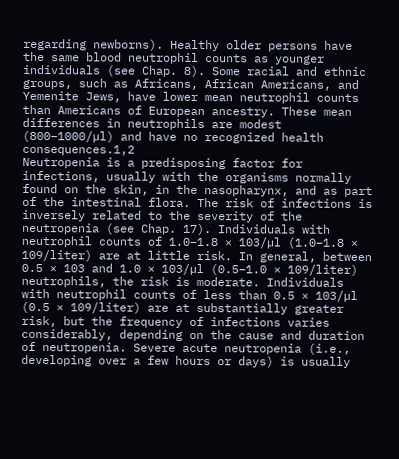regarding newborns). Healthy older persons have the same blood neutrophil counts as younger individuals (see Chap. 8). Some racial and ethnic groups, such as Africans, African Americans, and Yemenite Jews, have lower mean neutrophil counts than Americans of European ancestry. These mean differences in neutrophils are modest (800–1000/µl) and have no recognized health consequences.1,2
Neutropenia is a predisposing factor for infections, usually with the organisms normally found on the skin, in the nasopharynx, and as part of the intestinal flora. The risk of infections is inversely related to the severity of the neutropenia (see Chap. 17). Individuals with neutrophil counts of 1.0–1.8 × 103/µl (1.0–1.8 × 109/liter) are at little risk. In general, between 0.5 × 103 and 1.0 × 103/µl (0.5–1.0 × 109/liter) neutrophils, the risk is moderate. Individuals with neutrophil counts of less than 0.5 × 103/µl (0.5 × 109/liter) are at substantially greater risk, but the frequency of infections varies considerably, depending on the cause and duration of neutropenia. Severe acute neutropenia (i.e., developing over a few hours or days) is usually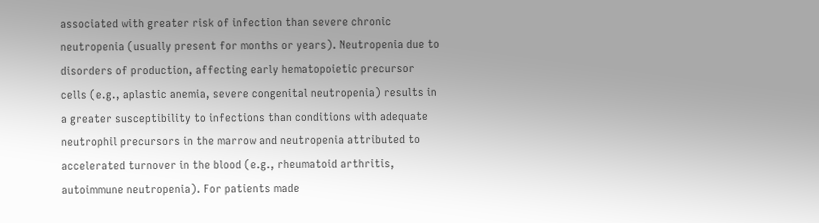associated with greater risk of infection than severe chronic neutropenia (usually present for months or years). Neutropenia due to disorders of production, affecting early hematopoietic precursor cells (e.g., aplastic anemia, severe congenital neutropenia) results in a greater susceptibility to infections than conditions with adequate neutrophil precursors in the marrow and neutropenia attributed to accelerated turnover in the blood (e.g., rheumatoid arthritis, autoimmune neutropenia). For patients made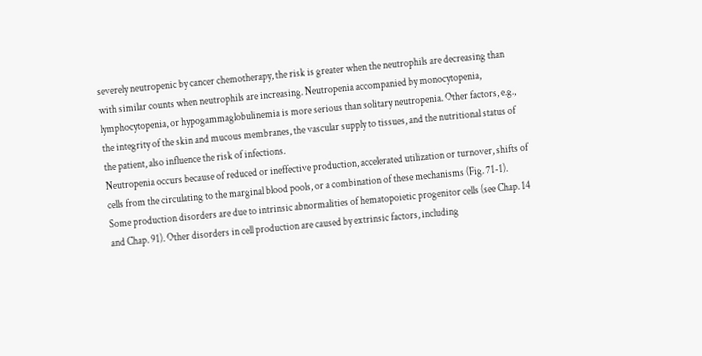severely neutropenic by cancer chemotherapy, the risk is greater when the neutrophils are decreasing than with similar counts when neutrophils are increasing. Neutropenia accompanied by monocytopenia, lymphocytopenia, or hypogammaglobulinemia is more serious than solitary neutropenia. Other factors, e.g., the integrity of the skin and mucous membranes, the vascular supply to tissues, and the nutritional status of the patient, also influence the risk of infections.
Neutropenia occurs because of reduced or ineffective production, accelerated utilization or turnover, shifts of cells from the circulating to the marginal blood pools, or a combination of these mechanisms (Fig. 71-1). Some production disorders are due to intrinsic abnormalities of hematopoietic progenitor cells (see Chap. 14 and Chap. 91). Other disorders in cell production are caused by extrinsic factors, including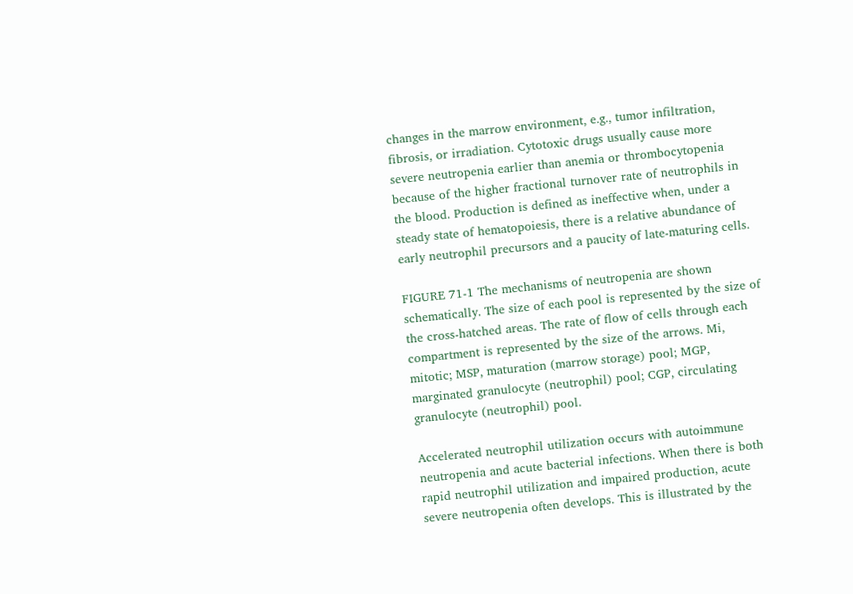changes in the marrow environment, e.g., tumor infiltration, fibrosis, or irradiation. Cytotoxic drugs usually cause more severe neutropenia earlier than anemia or thrombocytopenia because of the higher fractional turnover rate of neutrophils in the blood. Production is defined as ineffective when, under a steady state of hematopoiesis, there is a relative abundance of early neutrophil precursors and a paucity of late-maturing cells.

FIGURE 71-1 The mechanisms of neutropenia are shown schematically. The size of each pool is represented by the size of the cross-hatched areas. The rate of flow of cells through each compartment is represented by the size of the arrows. Mi, mitotic; MSP, maturation (marrow storage) pool; MGP, marginated granulocyte (neutrophil) pool; CGP, circulating granulocyte (neutrophil) pool.

Accelerated neutrophil utilization occurs with autoimmune neutropenia and acute bacterial infections. When there is both rapid neutrophil utilization and impaired production, acute severe neutropenia often develops. This is illustrated by the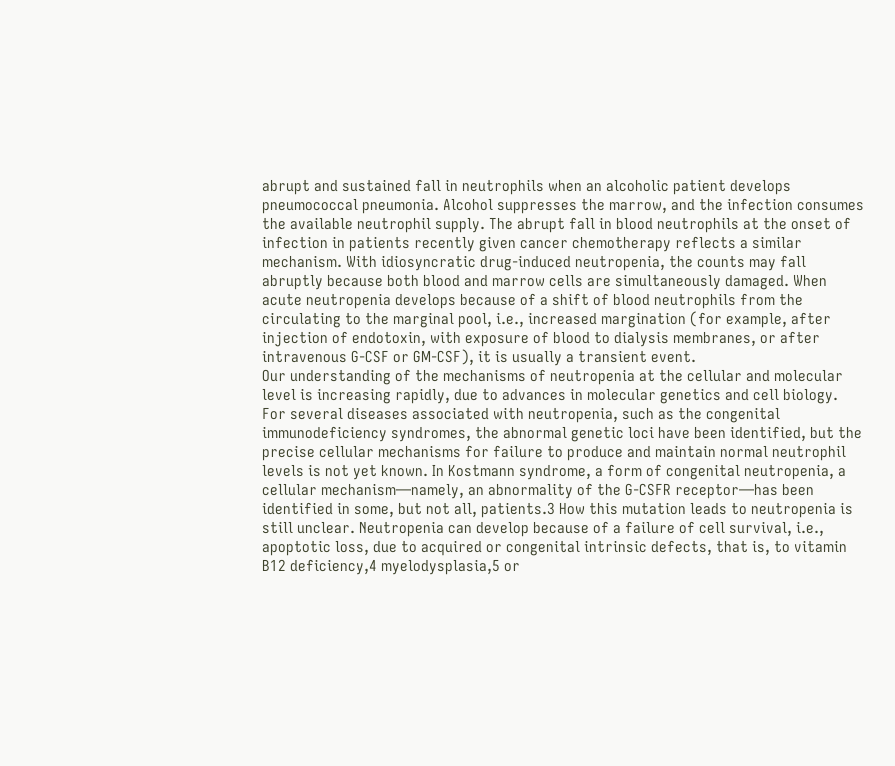abrupt and sustained fall in neutrophils when an alcoholic patient develops pneumococcal pneumonia. Alcohol suppresses the marrow, and the infection consumes the available neutrophil supply. The abrupt fall in blood neutrophils at the onset of infection in patients recently given cancer chemotherapy reflects a similar mechanism. With idiosyncratic drug-induced neutropenia, the counts may fall abruptly because both blood and marrow cells are simultaneously damaged. When acute neutropenia develops because of a shift of blood neutrophils from the circulating to the marginal pool, i.e., increased margination (for example, after injection of endotoxin, with exposure of blood to dialysis membranes, or after intravenous G-CSF or GM-CSF), it is usually a transient event.
Our understanding of the mechanisms of neutropenia at the cellular and molecular level is increasing rapidly, due to advances in molecular genetics and cell biology. For several diseases associated with neutropenia, such as the congenital immunodeficiency syndromes, the abnormal genetic loci have been identified, but the precise cellular mechanisms for failure to produce and maintain normal neutrophil levels is not yet known. In Kostmann syndrome, a form of congenital neutropenia, a cellular mechanism—namely, an abnormality of the G-CSFR receptor—has been identified in some, but not all, patients.3 How this mutation leads to neutropenia is still unclear. Neutropenia can develop because of a failure of cell survival, i.e., apoptotic loss, due to acquired or congenital intrinsic defects, that is, to vitamin B12 deficiency,4 myelodysplasia,5 or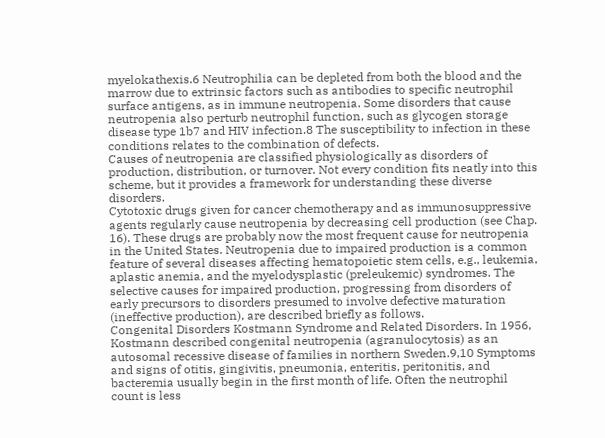myelokathexis.6 Neutrophilia can be depleted from both the blood and the marrow due to extrinsic factors such as antibodies to specific neutrophil surface antigens, as in immune neutropenia. Some disorders that cause neutropenia also perturb neutrophil function, such as glycogen storage disease type 1b7 and HIV infection.8 The susceptibility to infection in these conditions relates to the combination of defects.
Causes of neutropenia are classified physiologically as disorders of production, distribution, or turnover. Not every condition fits neatly into this scheme, but it provides a framework for understanding these diverse disorders.
Cytotoxic drugs given for cancer chemotherapy and as immunosuppressive agents regularly cause neutropenia by decreasing cell production (see Chap. 16). These drugs are probably now the most frequent cause for neutropenia in the United States. Neutropenia due to impaired production is a common feature of several diseases affecting hematopoietic stem cells, e.g., leukemia, aplastic anemia, and the myelodysplastic (preleukemic) syndromes. The selective causes for impaired production, progressing from disorders of early precursors to disorders presumed to involve defective maturation (ineffective production), are described briefly as follows.
Congenital Disorders Kostmann Syndrome and Related Disorders. In 1956, Kostmann described congenital neutropenia (agranulocytosis) as an autosomal recessive disease of families in northern Sweden.9,10 Symptoms and signs of otitis, gingivitis, pneumonia, enteritis, peritonitis, and bacteremia usually begin in the first month of life. Often the neutrophil count is less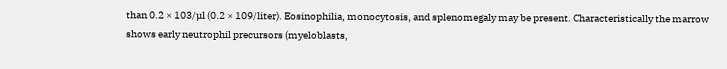than 0.2 × 103/µl (0.2 × 109/liter). Eosinophilia, monocytosis, and splenomegaly may be present. Characteristically the marrow shows early neutrophil precursors (myeloblasts,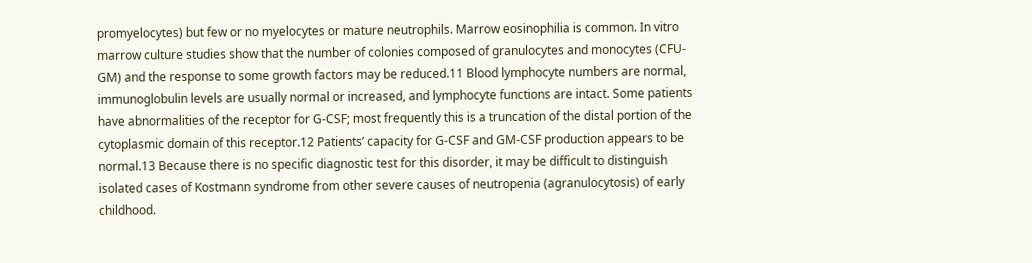promyelocytes) but few or no myelocytes or mature neutrophils. Marrow eosinophilia is common. In vitro marrow culture studies show that the number of colonies composed of granulocytes and monocytes (CFU-GM) and the response to some growth factors may be reduced.11 Blood lymphocyte numbers are normal, immunoglobulin levels are usually normal or increased, and lymphocyte functions are intact. Some patients have abnormalities of the receptor for G-CSF; most frequently this is a truncation of the distal portion of the cytoplasmic domain of this receptor.12 Patients’ capacity for G-CSF and GM-CSF production appears to be normal.13 Because there is no specific diagnostic test for this disorder, it may be difficult to distinguish isolated cases of Kostmann syndrome from other severe causes of neutropenia (agranulocytosis) of early childhood.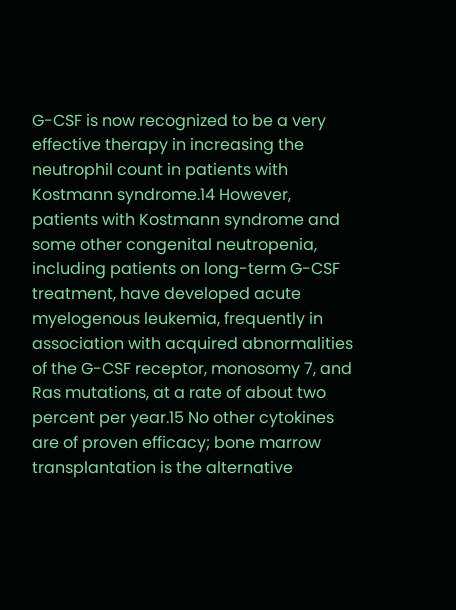G-CSF is now recognized to be a very effective therapy in increasing the neutrophil count in patients with Kostmann syndrome.14 However, patients with Kostmann syndrome and some other congenital neutropenia, including patients on long-term G-CSF treatment, have developed acute myelogenous leukemia, frequently in association with acquired abnormalities of the G-CSF receptor, monosomy 7, and Ras mutations, at a rate of about two percent per year.15 No other cytokines are of proven efficacy; bone marrow transplantation is the alternative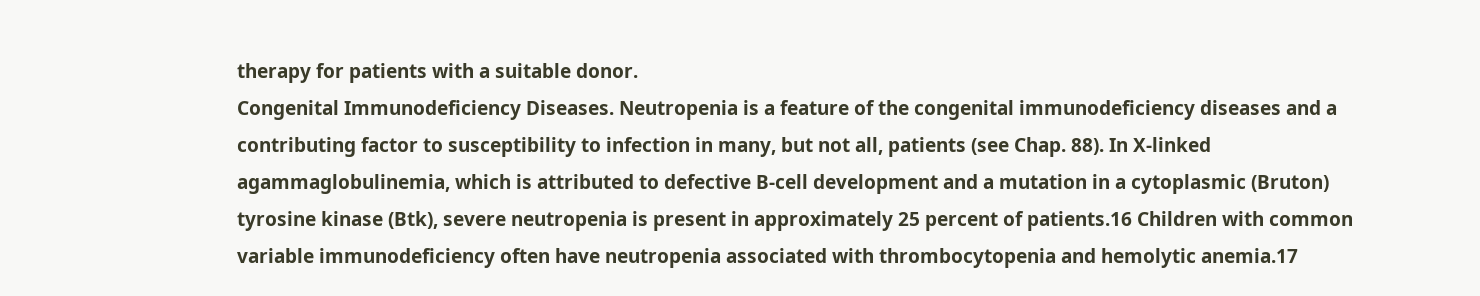therapy for patients with a suitable donor.
Congenital Immunodeficiency Diseases. Neutropenia is a feature of the congenital immunodeficiency diseases and a contributing factor to susceptibility to infection in many, but not all, patients (see Chap. 88). In X-linked agammaglobulinemia, which is attributed to defective B-cell development and a mutation in a cytoplasmic (Bruton) tyrosine kinase (Btk), severe neutropenia is present in approximately 25 percent of patients.16 Children with common variable immunodeficiency often have neutropenia associated with thrombocytopenia and hemolytic anemia.17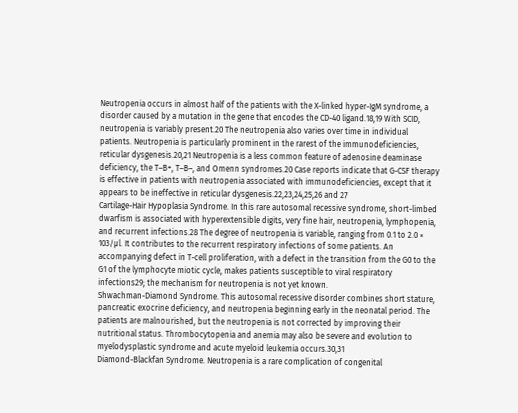Neutropenia occurs in almost half of the patients with the X-linked hyper-IgM syndrome, a disorder caused by a mutation in the gene that encodes the CD-40 ligand.18,19 With SCID, neutropenia is variably present.20 The neutropenia also varies over time in individual patients. Neutropenia is particularly prominent in the rarest of the immunodeficiencies, reticular dysgenesis.20,21 Neutropenia is a less common feature of adenosine deaminase deficiency, the T–B+, T–B–, and Omenn syndromes.20 Case reports indicate that G-CSF therapy is effective in patients with neutropenia associated with immunodeficiencies, except that it appears to be ineffective in reticular dysgenesis.22,23,24,25,26 and 27
Cartilage-Hair Hypoplasia Syndrome. In this rare autosomal recessive syndrome, short-limbed dwarfism is associated with hyperextensible digits, very fine hair, neutropenia, lymphopenia, and recurrent infections.28 The degree of neutropenia is variable, ranging from 0.1 to 2.0 × 103/µl. It contributes to the recurrent respiratory infections of some patients. An accompanying defect in T-cell proliferation, with a defect in the transition from the G0 to the G1 of the lymphocyte miotic cycle, makes patients susceptible to viral respiratory infections29; the mechanism for neutropenia is not yet known.
Shwachman-Diamond Syndrome. This autosomal recessive disorder combines short stature, pancreatic exocrine deficiency, and neutropenia beginning early in the neonatal period. The patients are malnourished, but the neutropenia is not corrected by improving their nutritional status. Thrombocytopenia and anemia may also be severe and evolution to myelodysplastic syndrome and acute myeloid leukemia occurs.30,31
Diamond-Blackfan Syndrome. Neutropenia is a rare complication of congenital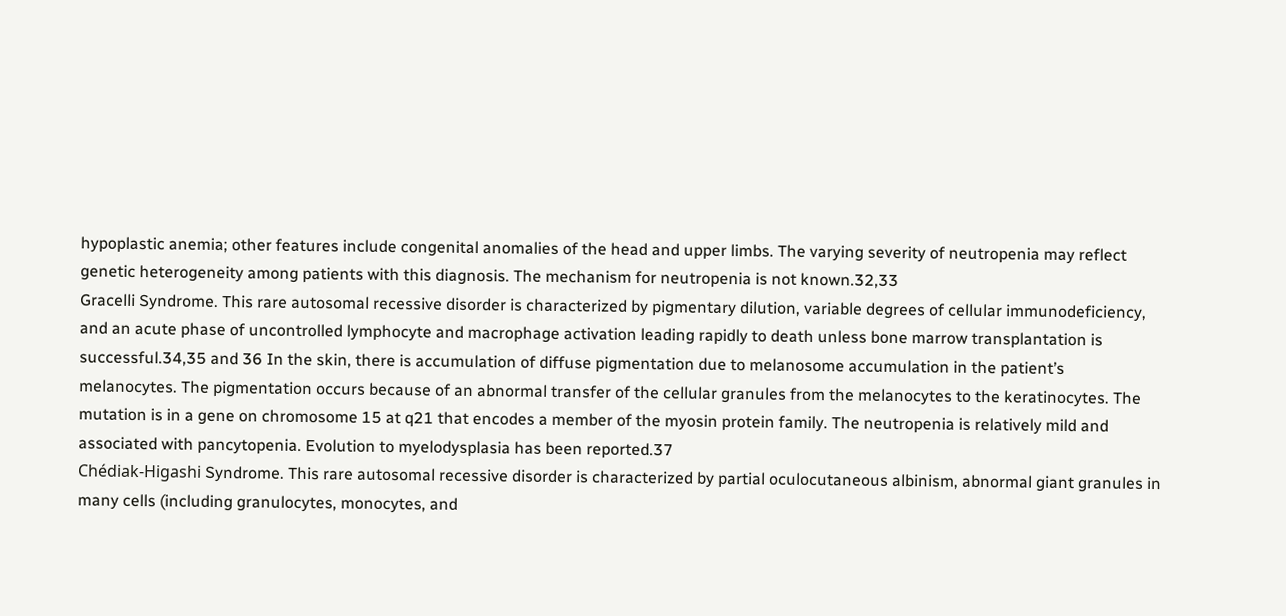hypoplastic anemia; other features include congenital anomalies of the head and upper limbs. The varying severity of neutropenia may reflect genetic heterogeneity among patients with this diagnosis. The mechanism for neutropenia is not known.32,33
Gracelli Syndrome. This rare autosomal recessive disorder is characterized by pigmentary dilution, variable degrees of cellular immunodeficiency, and an acute phase of uncontrolled lymphocyte and macrophage activation leading rapidly to death unless bone marrow transplantation is successful.34,35 and 36 In the skin, there is accumulation of diffuse pigmentation due to melanosome accumulation in the patient’s melanocytes. The pigmentation occurs because of an abnormal transfer of the cellular granules from the melanocytes to the keratinocytes. The mutation is in a gene on chromosome 15 at q21 that encodes a member of the myosin protein family. The neutropenia is relatively mild and associated with pancytopenia. Evolution to myelodysplasia has been reported.37
Chédiak-Higashi Syndrome. This rare autosomal recessive disorder is characterized by partial oculocutaneous albinism, abnormal giant granules in many cells (including granulocytes, monocytes, and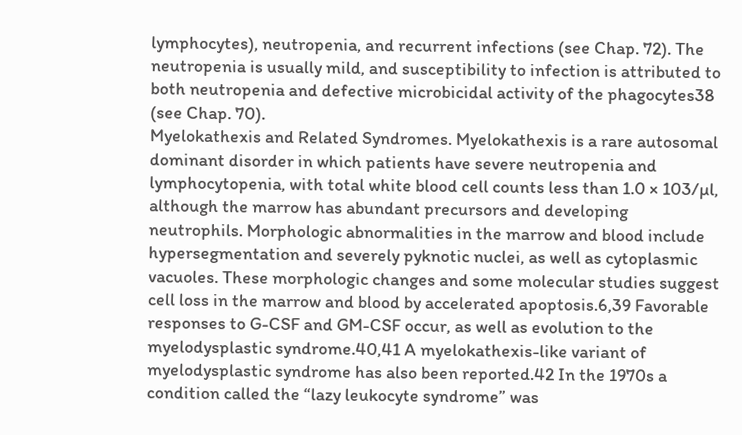lymphocytes), neutropenia, and recurrent infections (see Chap. 72). The neutropenia is usually mild, and susceptibility to infection is attributed to both neutropenia and defective microbicidal activity of the phagocytes38 (see Chap. 70).
Myelokathexis and Related Syndromes. Myelokathexis is a rare autosomal dominant disorder in which patients have severe neutropenia and lymphocytopenia, with total white blood cell counts less than 1.0 × 103/µl, although the marrow has abundant precursors and developing neutrophils. Morphologic abnormalities in the marrow and blood include hypersegmentation and severely pyknotic nuclei, as well as cytoplasmic vacuoles. These morphologic changes and some molecular studies suggest cell loss in the marrow and blood by accelerated apoptosis.6,39 Favorable responses to G-CSF and GM-CSF occur, as well as evolution to the myelodysplastic syndrome.40,41 A myelokathexis-like variant of myelodysplastic syndrome has also been reported.42 In the 1970s a condition called the “lazy leukocyte syndrome” was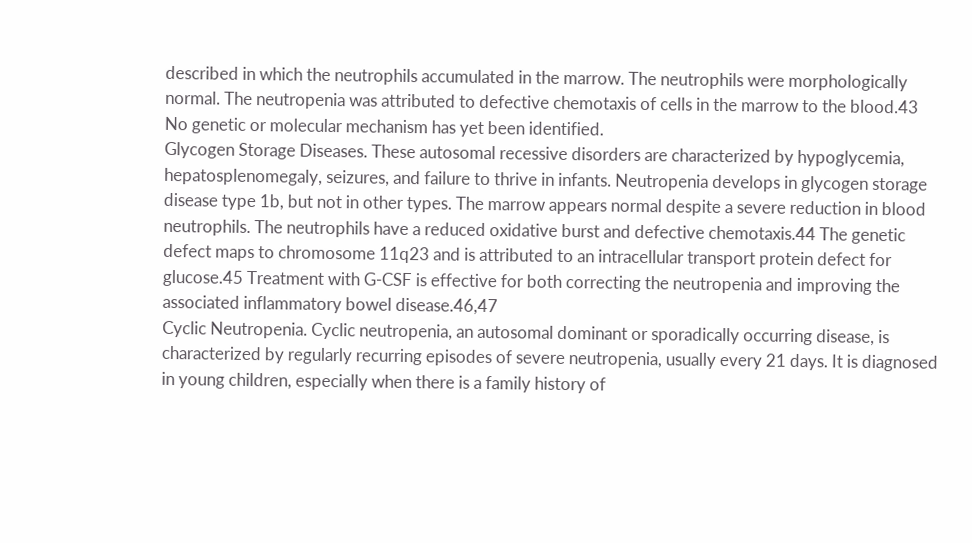described in which the neutrophils accumulated in the marrow. The neutrophils were morphologically normal. The neutropenia was attributed to defective chemotaxis of cells in the marrow to the blood.43 No genetic or molecular mechanism has yet been identified.
Glycogen Storage Diseases. These autosomal recessive disorders are characterized by hypoglycemia, hepatosplenomegaly, seizures, and failure to thrive in infants. Neutropenia develops in glycogen storage disease type 1b, but not in other types. The marrow appears normal despite a severe reduction in blood neutrophils. The neutrophils have a reduced oxidative burst and defective chemotaxis.44 The genetic defect maps to chromosome 11q23 and is attributed to an intracellular transport protein defect for glucose.45 Treatment with G-CSF is effective for both correcting the neutropenia and improving the associated inflammatory bowel disease.46,47
Cyclic Neutropenia. Cyclic neutropenia, an autosomal dominant or sporadically occurring disease, is characterized by regularly recurring episodes of severe neutropenia, usually every 21 days. It is diagnosed in young children, especially when there is a family history of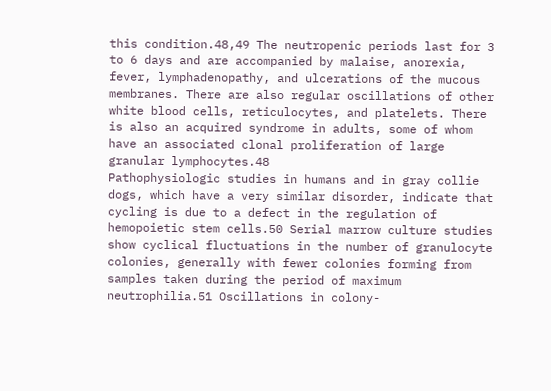this condition.48,49 The neutropenic periods last for 3 to 6 days and are accompanied by malaise, anorexia, fever, lymphadenopathy, and ulcerations of the mucous membranes. There are also regular oscillations of other white blood cells, reticulocytes, and platelets. There is also an acquired syndrome in adults, some of whom have an associated clonal proliferation of large granular lymphocytes.48
Pathophysiologic studies in humans and in gray collie dogs, which have a very similar disorder, indicate that cycling is due to a defect in the regulation of hemopoietic stem cells.50 Serial marrow culture studies show cyclical fluctuations in the number of granulocyte colonies, generally with fewer colonies forming from samples taken during the period of maximum neutrophilia.51 Oscillations in colony-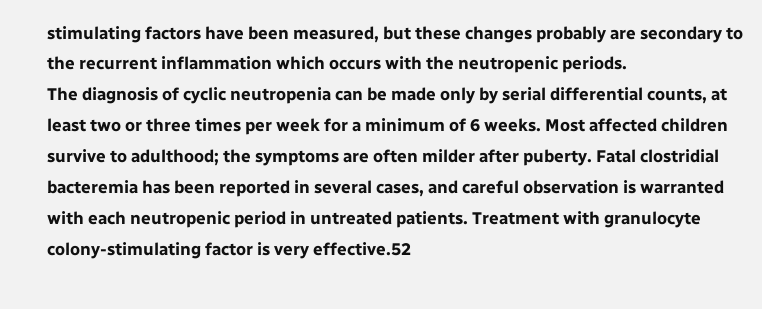stimulating factors have been measured, but these changes probably are secondary to the recurrent inflammation which occurs with the neutropenic periods.
The diagnosis of cyclic neutropenia can be made only by serial differential counts, at least two or three times per week for a minimum of 6 weeks. Most affected children survive to adulthood; the symptoms are often milder after puberty. Fatal clostridial bacteremia has been reported in several cases, and careful observation is warranted with each neutropenic period in untreated patients. Treatment with granulocyte colony-stimulating factor is very effective.52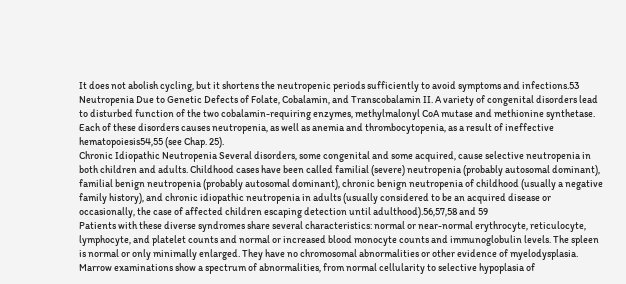It does not abolish cycling, but it shortens the neutropenic periods sufficiently to avoid symptoms and infections.53
Neutropenia Due to Genetic Defects of Folate, Cobalamin, and Transcobalamin II. A variety of congenital disorders lead to disturbed function of the two cobalamin-requiring enzymes, methylmalonyl CoA mutase and methionine synthetase. Each of these disorders causes neutropenia, as well as anemia and thrombocytopenia, as a result of ineffective hematopoiesis54,55 (see Chap. 25).
Chronic Idiopathic Neutropenia Several disorders, some congenital and some acquired, cause selective neutropenia in both children and adults. Childhood cases have been called familial (severe) neutropenia (probably autosomal dominant), familial benign neutropenia (probably autosomal dominant), chronic benign neutropenia of childhood (usually a negative family history), and chronic idiopathic neutropenia in adults (usually considered to be an acquired disease or occasionally, the case of affected children escaping detection until adulthood).56,57,58 and 59
Patients with these diverse syndromes share several characteristics: normal or near-normal erythrocyte, reticulocyte, lymphocyte, and platelet counts and normal or increased blood monocyte counts and immunoglobulin levels. The spleen is normal or only minimally enlarged. They have no chromosomal abnormalities or other evidence of myelodysplasia. Marrow examinations show a spectrum of abnormalities, from normal cellularity to selective hypoplasia of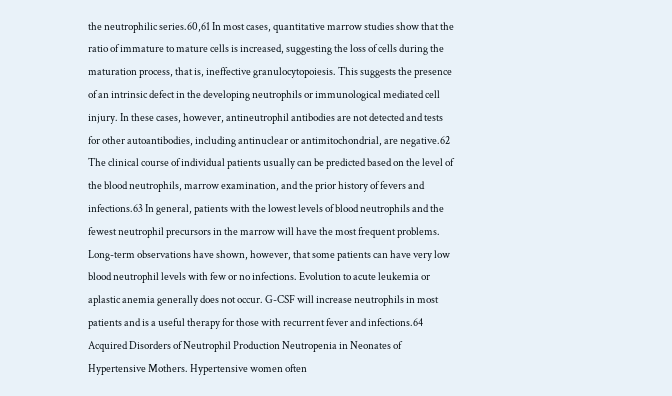the neutrophilic series.60,61 In most cases, quantitative marrow studies show that the ratio of immature to mature cells is increased, suggesting the loss of cells during the maturation process, that is, ineffective granulocytopoiesis. This suggests the presence of an intrinsic defect in the developing neutrophils or immunological mediated cell injury. In these cases, however, antineutrophil antibodies are not detected and tests for other autoantibodies, including antinuclear or antimitochondrial, are negative.62
The clinical course of individual patients usually can be predicted based on the level of the blood neutrophils, marrow examination, and the prior history of fevers and infections.63 In general, patients with the lowest levels of blood neutrophils and the fewest neutrophil precursors in the marrow will have the most frequent problems. Long-term observations have shown, however, that some patients can have very low blood neutrophil levels with few or no infections. Evolution to acute leukemia or aplastic anemia generally does not occur. G-CSF will increase neutrophils in most patients and is a useful therapy for those with recurrent fever and infections.64
Acquired Disorders of Neutrophil Production Neutropenia in Neonates of Hypertensive Mothers. Hypertensive women often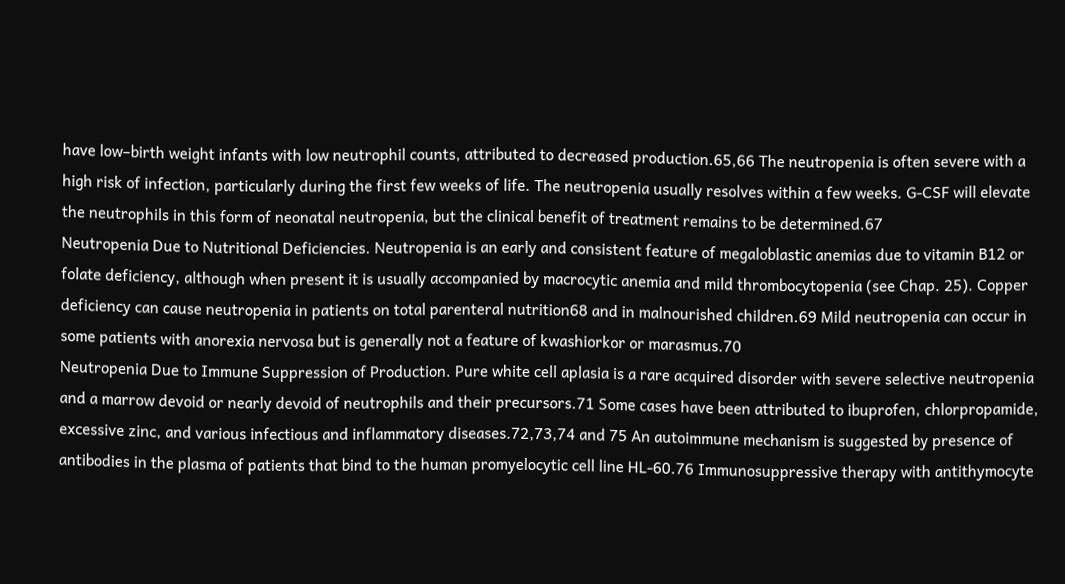have low–birth weight infants with low neutrophil counts, attributed to decreased production.65,66 The neutropenia is often severe with a high risk of infection, particularly during the first few weeks of life. The neutropenia usually resolves within a few weeks. G-CSF will elevate the neutrophils in this form of neonatal neutropenia, but the clinical benefit of treatment remains to be determined.67
Neutropenia Due to Nutritional Deficiencies. Neutropenia is an early and consistent feature of megaloblastic anemias due to vitamin B12 or folate deficiency, although when present it is usually accompanied by macrocytic anemia and mild thrombocytopenia (see Chap. 25). Copper deficiency can cause neutropenia in patients on total parenteral nutrition68 and in malnourished children.69 Mild neutropenia can occur in some patients with anorexia nervosa but is generally not a feature of kwashiorkor or marasmus.70
Neutropenia Due to Immune Suppression of Production. Pure white cell aplasia is a rare acquired disorder with severe selective neutropenia and a marrow devoid or nearly devoid of neutrophils and their precursors.71 Some cases have been attributed to ibuprofen, chlorpropamide, excessive zinc, and various infectious and inflammatory diseases.72,73,74 and 75 An autoimmune mechanism is suggested by presence of antibodies in the plasma of patients that bind to the human promyelocytic cell line HL-60.76 Immunosuppressive therapy with antithymocyte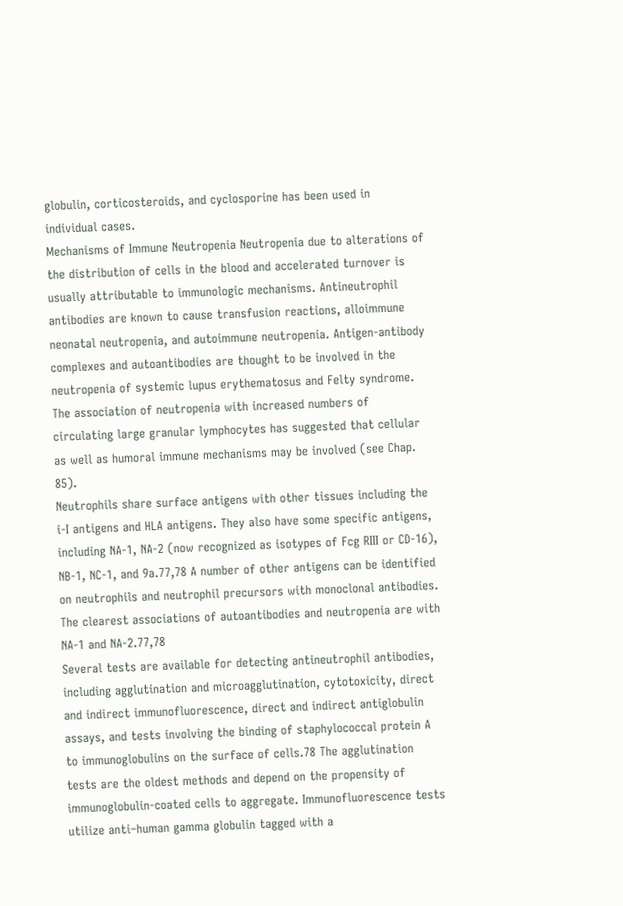globulin, corticosteroids, and cyclosporine has been used in individual cases.
Mechanisms of Immune Neutropenia Neutropenia due to alterations of the distribution of cells in the blood and accelerated turnover is usually attributable to immunologic mechanisms. Antineutrophil antibodies are known to cause transfusion reactions, alloimmune neonatal neutropenia, and autoimmune neutropenia. Antigen-antibody complexes and autoantibodies are thought to be involved in the neutropenia of systemic lupus erythematosus and Felty syndrome. The association of neutropenia with increased numbers of circulating large granular lymphocytes has suggested that cellular as well as humoral immune mechanisms may be involved (see Chap. 85).
Neutrophils share surface antigens with other tissues including the i-I antigens and HLA antigens. They also have some specific antigens, including NA-1, NA-2 (now recognized as isotypes of Fcg RIII or CD-16), NB-1, NC-1, and 9a.77,78 A number of other antigens can be identified on neutrophils and neutrophil precursors with monoclonal antibodies. The clearest associations of autoantibodies and neutropenia are with NA-1 and NA-2.77,78
Several tests are available for detecting antineutrophil antibodies, including agglutination and microagglutination, cytotoxicity, direct and indirect immunofluorescence, direct and indirect antiglobulin assays, and tests involving the binding of staphylococcal protein A to immunoglobulins on the surface of cells.78 The agglutination tests are the oldest methods and depend on the propensity of immunoglobulin-coated cells to aggregate. Immunofluorescence tests utilize anti–human gamma globulin tagged with a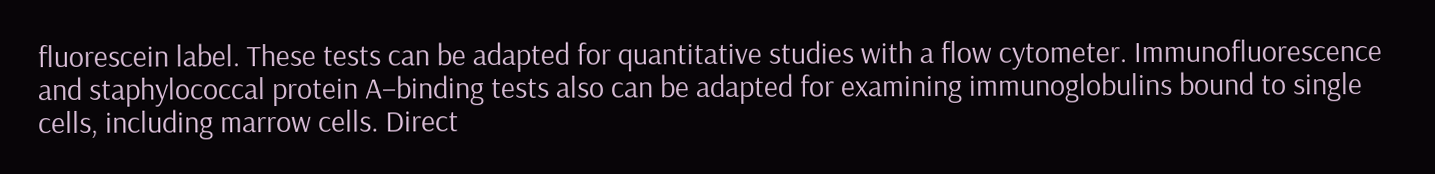fluorescein label. These tests can be adapted for quantitative studies with a flow cytometer. Immunofluorescence and staphylococcal protein A–binding tests also can be adapted for examining immunoglobulins bound to single cells, including marrow cells. Direct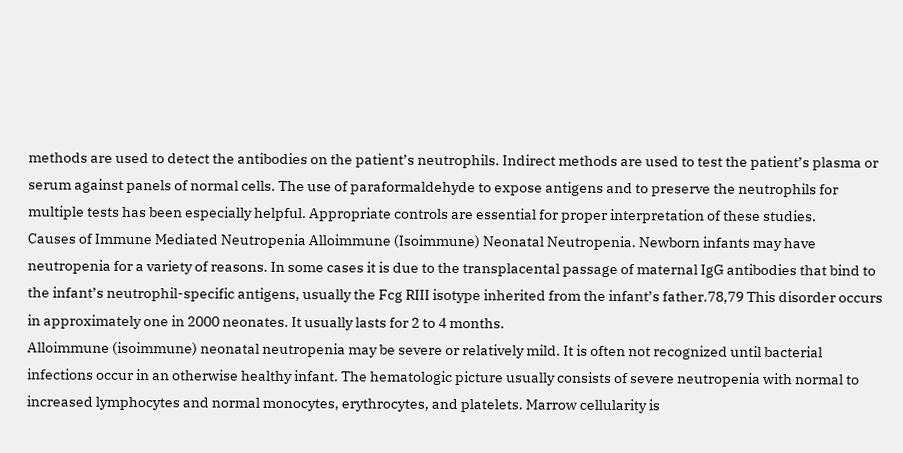methods are used to detect the antibodies on the patient’s neutrophils. Indirect methods are used to test the patient’s plasma or serum against panels of normal cells. The use of paraformaldehyde to expose antigens and to preserve the neutrophils for multiple tests has been especially helpful. Appropriate controls are essential for proper interpretation of these studies.
Causes of Immune Mediated Neutropenia Alloimmune (Isoimmune) Neonatal Neutropenia. Newborn infants may have neutropenia for a variety of reasons. In some cases it is due to the transplacental passage of maternal IgG antibodies that bind to the infant’s neutrophil-specific antigens, usually the Fcg RIII isotype inherited from the infant’s father.78,79 This disorder occurs in approximately one in 2000 neonates. It usually lasts for 2 to 4 months.
Alloimmune (isoimmune) neonatal neutropenia may be severe or relatively mild. It is often not recognized until bacterial infections occur in an otherwise healthy infant. The hematologic picture usually consists of severe neutropenia with normal to increased lymphocytes and normal monocytes, erythrocytes, and platelets. Marrow cellularity is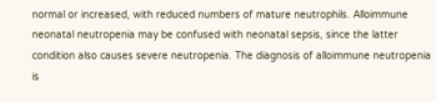normal or increased, with reduced numbers of mature neutrophils. Alloimmune neonatal neutropenia may be confused with neonatal sepsis, since the latter condition also causes severe neutropenia. The diagnosis of alloimmune neutropenia is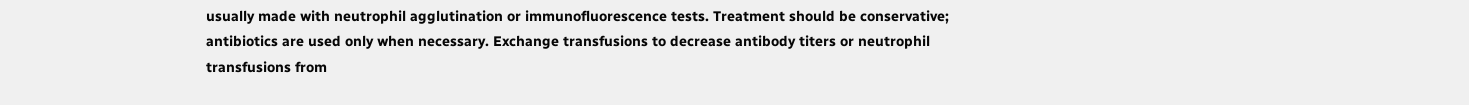usually made with neutrophil agglutination or immunofluorescence tests. Treatment should be conservative; antibiotics are used only when necessary. Exchange transfusions to decrease antibody titers or neutrophil transfusions from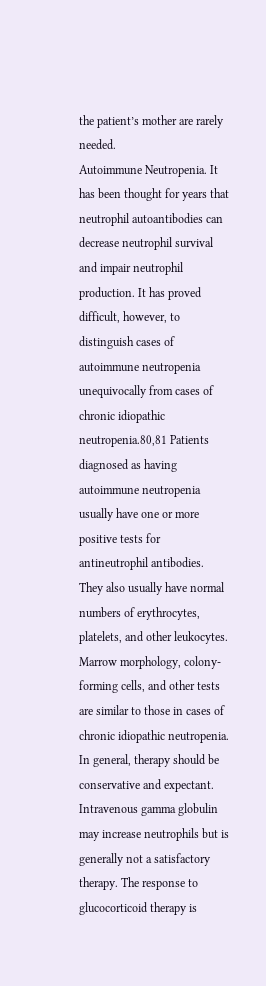the patient’s mother are rarely needed.
Autoimmune Neutropenia. It has been thought for years that neutrophil autoantibodies can decrease neutrophil survival and impair neutrophil production. It has proved difficult, however, to distinguish cases of autoimmune neutropenia unequivocally from cases of chronic idiopathic neutropenia.80,81 Patients diagnosed as having autoimmune neutropenia usually have one or more positive tests for antineutrophil antibodies. They also usually have normal numbers of erythrocytes, platelets, and other leukocytes. Marrow morphology, colony-forming cells, and other tests are similar to those in cases of chronic idiopathic neutropenia. In general, therapy should be conservative and expectant. Intravenous gamma globulin may increase neutrophils but is generally not a satisfactory therapy. The response to glucocorticoid therapy is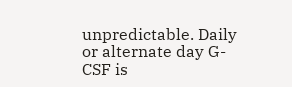unpredictable. Daily or alternate day G-CSF is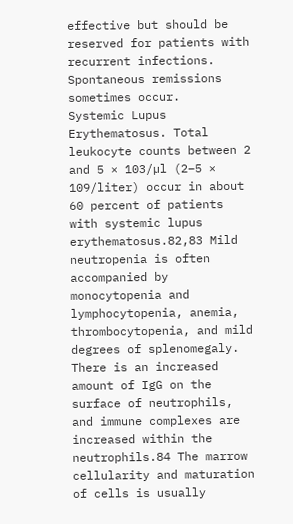effective but should be reserved for patients with recurrent infections. Spontaneous remissions sometimes occur.
Systemic Lupus Erythematosus. Total leukocyte counts between 2 and 5 × 103/µl (2–5 × 109/liter) occur in about 60 percent of patients with systemic lupus erythematosus.82,83 Mild neutropenia is often accompanied by monocytopenia and lymphocytopenia, anemia, thrombocytopenia, and mild degrees of splenomegaly. There is an increased amount of IgG on the surface of neutrophils, and immune complexes are increased within the neutrophils.84 The marrow cellularity and maturation of cells is usually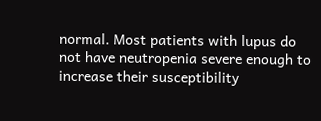normal. Most patients with lupus do not have neutropenia severe enough to increase their susceptibility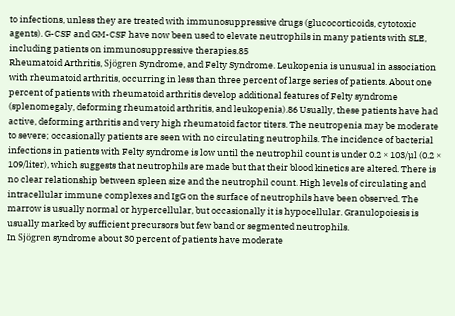to infections, unless they are treated with immunosuppressive drugs (glucocorticoids, cytotoxic agents). G-CSF and GM-CSF have now been used to elevate neutrophils in many patients with SLE, including patients on immunosuppressive therapies.85
Rheumatoid Arthritis, Sjögren Syndrome, and Felty Syndrome. Leukopenia is unusual in association with rheumatoid arthritis, occurring in less than three percent of large series of patients. About one percent of patients with rheumatoid arthritis develop additional features of Felty syndrome (splenomegaly, deforming rheumatoid arthritis, and leukopenia).86 Usually, these patients have had active, deforming arthritis and very high rheumatoid factor titers. The neutropenia may be moderate to severe; occasionally patients are seen with no circulating neutrophils. The incidence of bacterial infections in patients with Felty syndrome is low until the neutrophil count is under 0.2 × 103/µl (0.2 × 109/liter), which suggests that neutrophils are made but that their blood kinetics are altered. There is no clear relationship between spleen size and the neutrophil count. High levels of circulating and intracellular immune complexes and IgG on the surface of neutrophils have been observed. The marrow is usually normal or hypercellular, but occasionally it is hypocellular. Granulopoiesis is usually marked by sufficient precursors but few band or segmented neutrophils.
In Sjögren syndrome about 30 percent of patients have moderate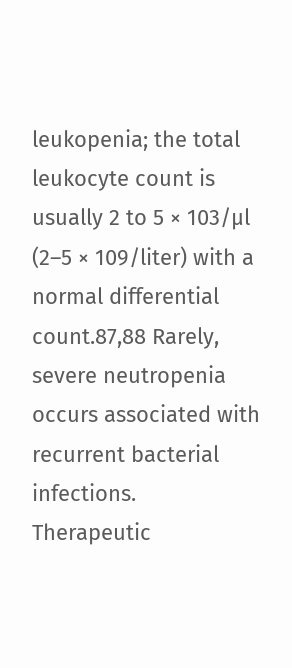leukopenia; the total leukocyte count is usually 2 to 5 × 103/µl (2–5 × 109/liter) with a normal differential count.87,88 Rarely, severe neutropenia occurs associated with recurrent bacterial infections.
Therapeutic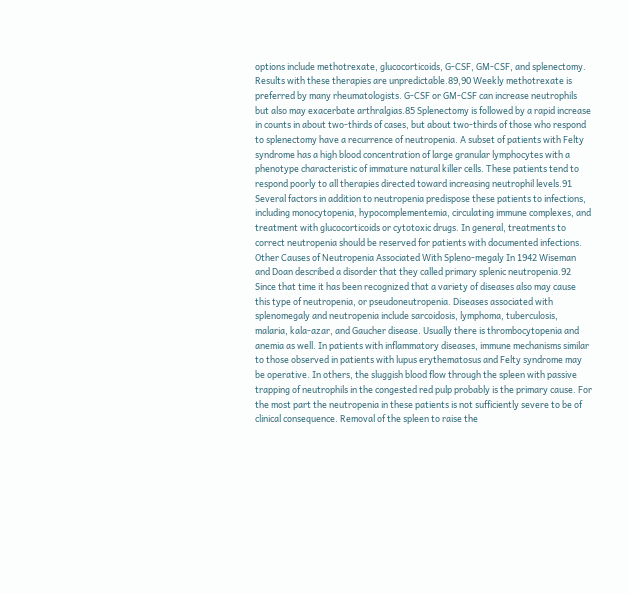options include methotrexate, glucocorticoids, G-CSF, GM-CSF, and splenectomy. Results with these therapies are unpredictable.89,90 Weekly methotrexate is preferred by many rheumatologists. G-CSF or GM-CSF can increase neutrophils but also may exacerbate arthralgias.85 Splenectomy is followed by a rapid increase in counts in about two-thirds of cases, but about two-thirds of those who respond to splenectomy have a recurrence of neutropenia. A subset of patients with Felty syndrome has a high blood concentration of large granular lymphocytes with a phenotype characteristic of immature natural killer cells. These patients tend to respond poorly to all therapies directed toward increasing neutrophil levels.91 Several factors in addition to neutropenia predispose these patients to infections, including monocytopenia, hypocomplementemia, circulating immune complexes, and treatment with glucocorticoids or cytotoxic drugs. In general, treatments to correct neutropenia should be reserved for patients with documented infections.
Other Causes of Neutropenia Associated With Spleno-megaly In 1942 Wiseman and Doan described a disorder that they called primary splenic neutropenia.92 Since that time it has been recognized that a variety of diseases also may cause this type of neutropenia, or pseudoneutropenia. Diseases associated with splenomegaly and neutropenia include sarcoidosis, lymphoma, tuberculosis, malaria, kala-azar, and Gaucher disease. Usually there is thrombocytopenia and anemia as well. In patients with inflammatory diseases, immune mechanisms similar to those observed in patients with lupus erythematosus and Felty syndrome may be operative. In others, the sluggish blood flow through the spleen with passive trapping of neutrophils in the congested red pulp probably is the primary cause. For the most part the neutropenia in these patients is not sufficiently severe to be of clinical consequence. Removal of the spleen to raise the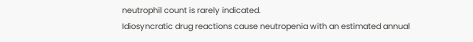neutrophil count is rarely indicated.
Idiosyncratic drug reactions cause neutropenia with an estimated annual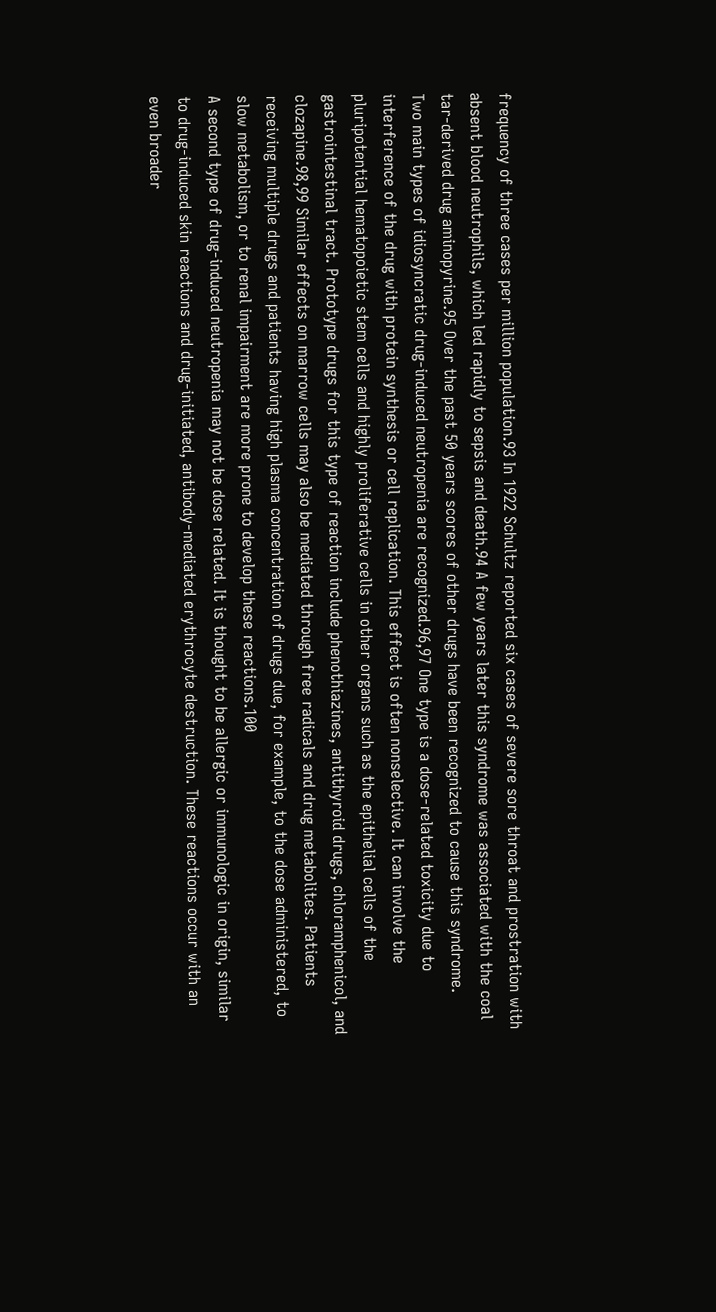frequency of three cases per million population.93 In 1922 Schultz reported six cases of severe sore throat and prostration with absent blood neutrophils, which led rapidly to sepsis and death.94 A few years later this syndrome was associated with the coal tar-derived drug aminopyrine.95 Over the past 50 years scores of other drugs have been recognized to cause this syndrome.
Two main types of idiosyncratic drug-induced neutropenia are recognized.96,97 One type is a dose-related toxicity due to interference of the drug with protein synthesis or cell replication. This effect is often nonselective. It can involve the pluripotential hematopoietic stem cells and highly proliferative cells in other organs such as the epithelial cells of the gastrointestinal tract. Prototype drugs for this type of reaction include phenothiazines, antithyroid drugs, chloramphenicol, and clozapine.98,99 Similar effects on marrow cells may also be mediated through free radicals and drug metabolites. Patients receiving multiple drugs and patients having high plasma concentration of drugs due, for example, to the dose administered, to slow metabolism, or to renal impairment are more prone to develop these reactions.100
A second type of drug-induced neutropenia may not be dose related. It is thought to be allergic or immunologic in origin, similar to drug-induced skin reactions and drug-initiated, antibody-mediated erythrocyte destruction. These reactions occur with an even broader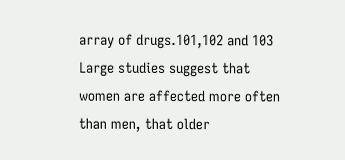array of drugs.101,102 and 103 Large studies suggest that women are affected more often than men, that older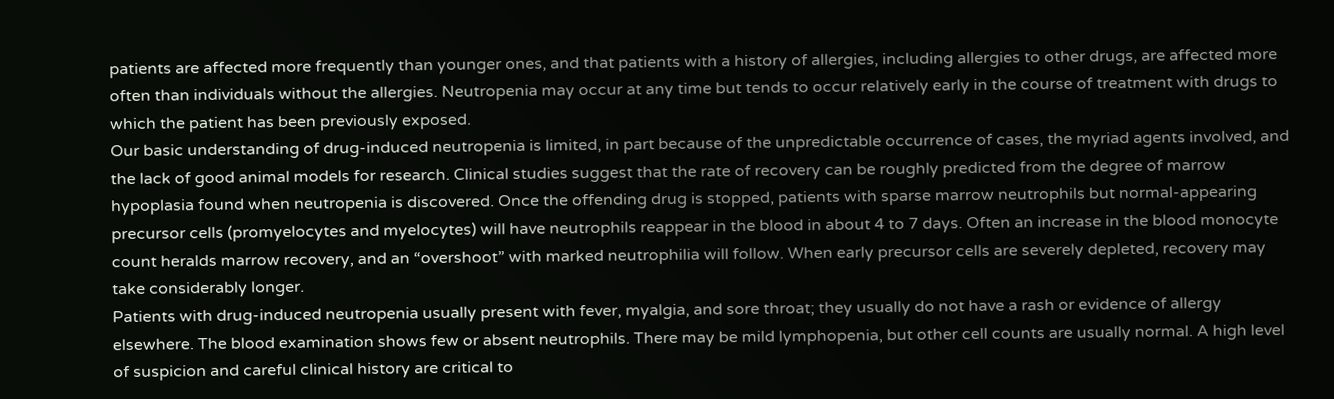patients are affected more frequently than younger ones, and that patients with a history of allergies, including allergies to other drugs, are affected more often than individuals without the allergies. Neutropenia may occur at any time but tends to occur relatively early in the course of treatment with drugs to which the patient has been previously exposed.
Our basic understanding of drug-induced neutropenia is limited, in part because of the unpredictable occurrence of cases, the myriad agents involved, and the lack of good animal models for research. Clinical studies suggest that the rate of recovery can be roughly predicted from the degree of marrow hypoplasia found when neutropenia is discovered. Once the offending drug is stopped, patients with sparse marrow neutrophils but normal-appearing precursor cells (promyelocytes and myelocytes) will have neutrophils reappear in the blood in about 4 to 7 days. Often an increase in the blood monocyte count heralds marrow recovery, and an “overshoot” with marked neutrophilia will follow. When early precursor cells are severely depleted, recovery may take considerably longer.
Patients with drug-induced neutropenia usually present with fever, myalgia, and sore throat; they usually do not have a rash or evidence of allergy elsewhere. The blood examination shows few or absent neutrophils. There may be mild lymphopenia, but other cell counts are usually normal. A high level of suspicion and careful clinical history are critical to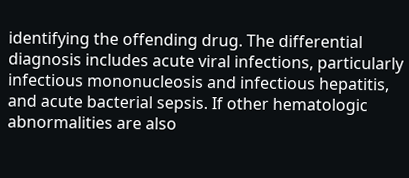identifying the offending drug. The differential diagnosis includes acute viral infections, particularly infectious mononucleosis and infectious hepatitis, and acute bacterial sepsis. If other hematologic abnormalities are also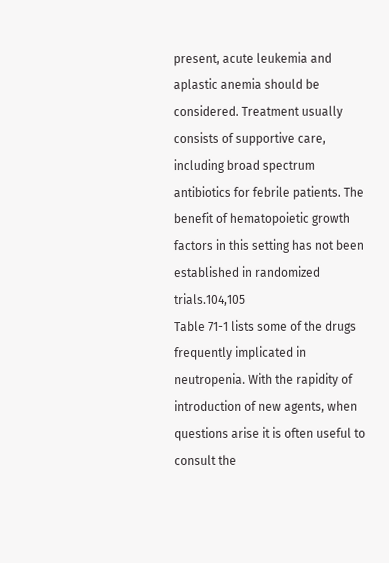present, acute leukemia and aplastic anemia should be considered. Treatment usually consists of supportive care, including broad spectrum antibiotics for febrile patients. The benefit of hematopoietic growth factors in this setting has not been established in randomized trials.104,105
Table 71-1 lists some of the drugs frequently implicated in neutropenia. With the rapidity of introduction of new agents, when questions arise it is often useful to consult the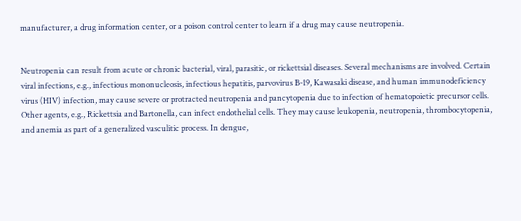manufacturer, a drug information center, or a poison control center to learn if a drug may cause neutropenia.


Neutropenia can result from acute or chronic bacterial, viral, parasitic, or rickettsial diseases. Several mechanisms are involved. Certain viral infections, e.g., infectious mononucleosis, infectious hepatitis, parvovirus B-19, Kawasaki disease, and human immunodeficiency virus (HIV) infection, may cause severe or protracted neutropenia and pancytopenia due to infection of hematopoietic precursor cells. Other agents, e.g., Rickettsia and Bartonella, can infect endothelial cells. They may cause leukopenia, neutropenia, thrombocytopenia, and anemia as part of a generalized vasculitic process. In dengue,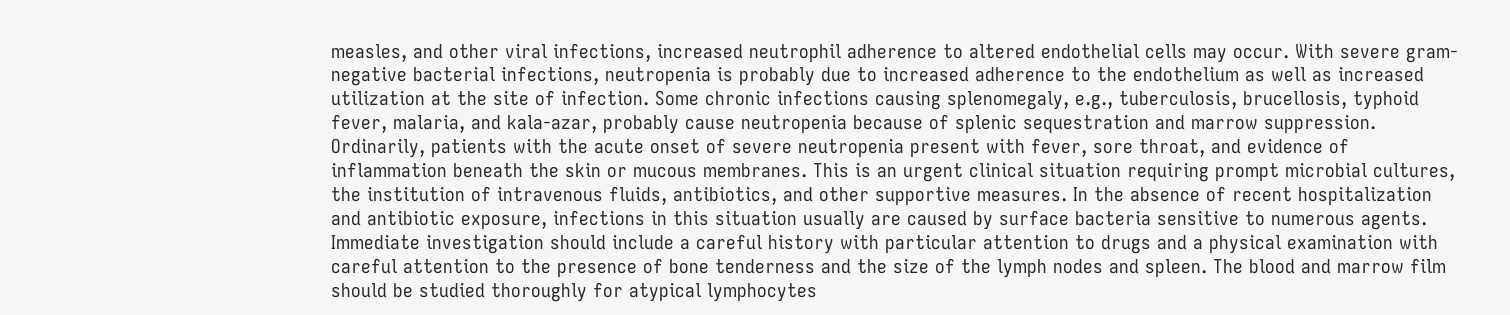measles, and other viral infections, increased neutrophil adherence to altered endothelial cells may occur. With severe gram-negative bacterial infections, neutropenia is probably due to increased adherence to the endothelium as well as increased utilization at the site of infection. Some chronic infections causing splenomegaly, e.g., tuberculosis, brucellosis, typhoid fever, malaria, and kala-azar, probably cause neutropenia because of splenic sequestration and marrow suppression.
Ordinarily, patients with the acute onset of severe neutropenia present with fever, sore throat, and evidence of inflammation beneath the skin or mucous membranes. This is an urgent clinical situation requiring prompt microbial cultures, the institution of intravenous fluids, antibiotics, and other supportive measures. In the absence of recent hospitalization and antibiotic exposure, infections in this situation usually are caused by surface bacteria sensitive to numerous agents. Immediate investigation should include a careful history with particular attention to drugs and a physical examination with careful attention to the presence of bone tenderness and the size of the lymph nodes and spleen. The blood and marrow film should be studied thoroughly for atypical lymphocytes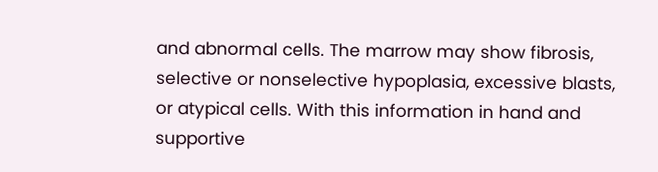and abnormal cells. The marrow may show fibrosis, selective or nonselective hypoplasia, excessive blasts, or atypical cells. With this information in hand and supportive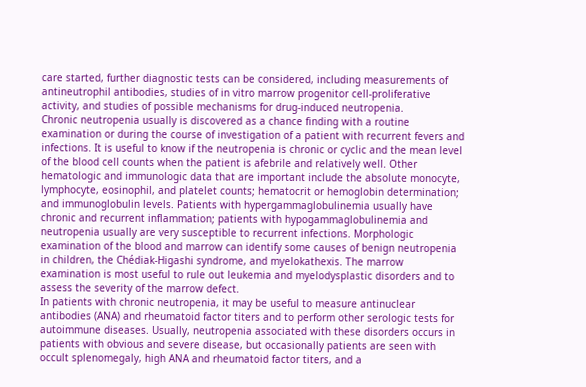care started, further diagnostic tests can be considered, including measurements of antineutrophil antibodies, studies of in vitro marrow progenitor cell-proliferative activity, and studies of possible mechanisms for drug-induced neutropenia.
Chronic neutropenia usually is discovered as a chance finding with a routine examination or during the course of investigation of a patient with recurrent fevers and infections. It is useful to know if the neutropenia is chronic or cyclic and the mean level of the blood cell counts when the patient is afebrile and relatively well. Other hematologic and immunologic data that are important include the absolute monocyte, lymphocyte, eosinophil, and platelet counts; hematocrit or hemoglobin determination; and immunoglobulin levels. Patients with hypergammaglobulinemia usually have chronic and recurrent inflammation; patients with hypogammaglobulinemia and neutropenia usually are very susceptible to recurrent infections. Morphologic examination of the blood and marrow can identify some causes of benign neutropenia in children, the Chédiak-Higashi syndrome, and myelokathexis. The marrow examination is most useful to rule out leukemia and myelodysplastic disorders and to assess the severity of the marrow defect.
In patients with chronic neutropenia, it may be useful to measure antinuclear antibodies (ANA) and rheumatoid factor titers and to perform other serologic tests for autoimmune diseases. Usually, neutropenia associated with these disorders occurs in patients with obvious and severe disease, but occasionally patients are seen with occult splenomegaly, high ANA and rheumatoid factor titers, and a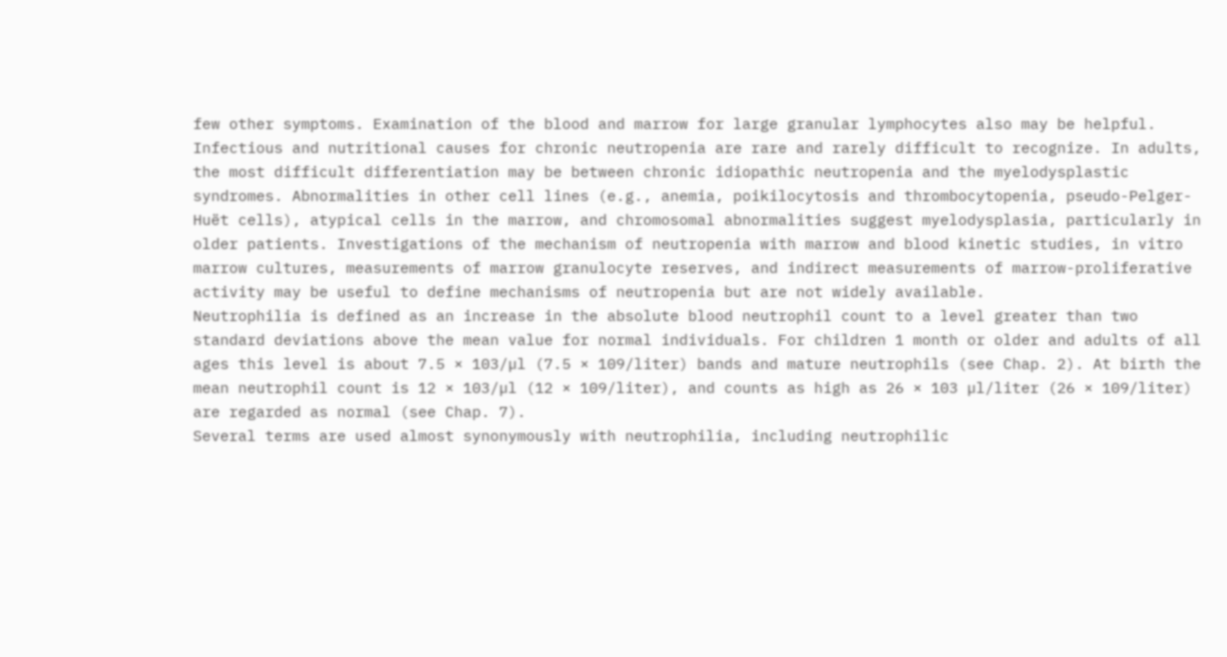few other symptoms. Examination of the blood and marrow for large granular lymphocytes also may be helpful. Infectious and nutritional causes for chronic neutropenia are rare and rarely difficult to recognize. In adults, the most difficult differentiation may be between chronic idiopathic neutropenia and the myelodysplastic syndromes. Abnormalities in other cell lines (e.g., anemia, poikilocytosis and thrombocytopenia, pseudo-Pelger-Huët cells), atypical cells in the marrow, and chromosomal abnormalities suggest myelodysplasia, particularly in older patients. Investigations of the mechanism of neutropenia with marrow and blood kinetic studies, in vitro marrow cultures, measurements of marrow granulocyte reserves, and indirect measurements of marrow-proliferative activity may be useful to define mechanisms of neutropenia but are not widely available.
Neutrophilia is defined as an increase in the absolute blood neutrophil count to a level greater than two standard deviations above the mean value for normal individuals. For children 1 month or older and adults of all ages this level is about 7.5 × 103/µl (7.5 × 109/liter) bands and mature neutrophils (see Chap. 2). At birth the mean neutrophil count is 12 × 103/µl (12 × 109/liter), and counts as high as 26 × 103 µl/liter (26 × 109/liter) are regarded as normal (see Chap. 7).
Several terms are used almost synonymously with neutrophilia, including neutrophilic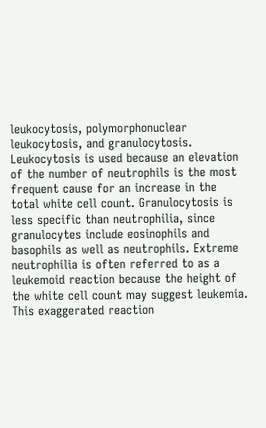leukocytosis, polymorphonuclear leukocytosis, and granulocytosis. Leukocytosis is used because an elevation of the number of neutrophils is the most frequent cause for an increase in the total white cell count. Granulocytosis is less specific than neutrophilia, since granulocytes include eosinophils and basophils as well as neutrophils. Extreme neutrophilia is often referred to as a leukemoid reaction because the height of the white cell count may suggest leukemia. This exaggerated reaction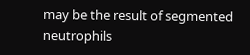may be the result of segmented neutrophils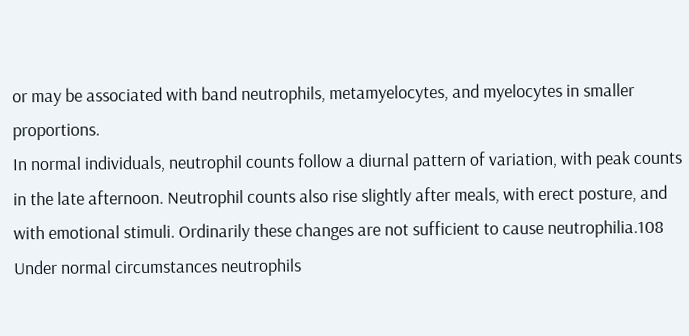or may be associated with band neutrophils, metamyelocytes, and myelocytes in smaller proportions.
In normal individuals, neutrophil counts follow a diurnal pattern of variation, with peak counts in the late afternoon. Neutrophil counts also rise slightly after meals, with erect posture, and with emotional stimuli. Ordinarily these changes are not sufficient to cause neutrophilia.108
Under normal circumstances neutrophils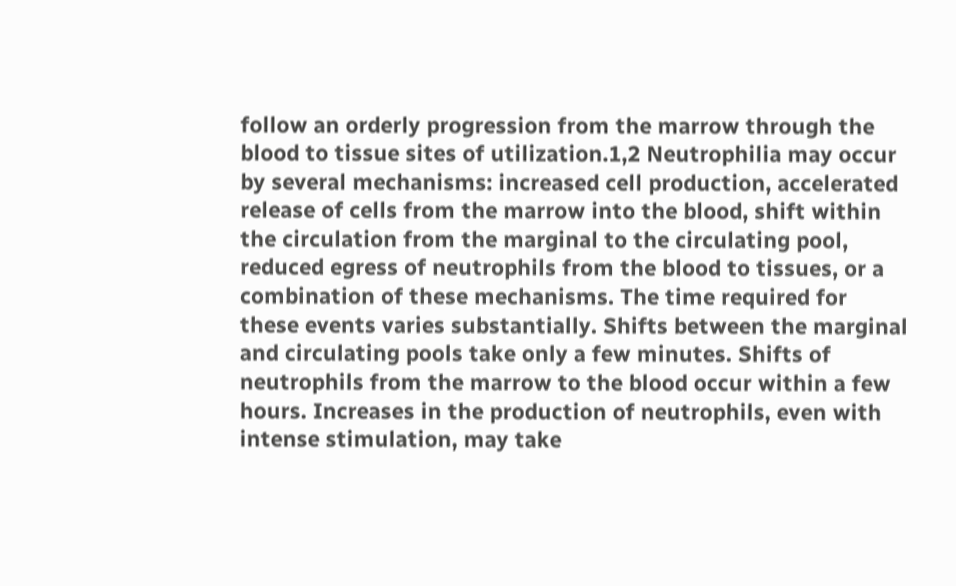follow an orderly progression from the marrow through the blood to tissue sites of utilization.1,2 Neutrophilia may occur by several mechanisms: increased cell production, accelerated release of cells from the marrow into the blood, shift within the circulation from the marginal to the circulating pool, reduced egress of neutrophils from the blood to tissues, or a combination of these mechanisms. The time required for these events varies substantially. Shifts between the marginal and circulating pools take only a few minutes. Shifts of neutrophils from the marrow to the blood occur within a few hours. Increases in the production of neutrophils, even with intense stimulation, may take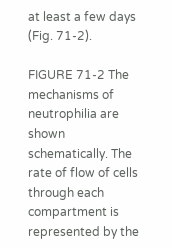at least a few days (Fig. 71-2).

FIGURE 71-2 The mechanisms of neutrophilia are shown schematically. The rate of flow of cells through each compartment is represented by the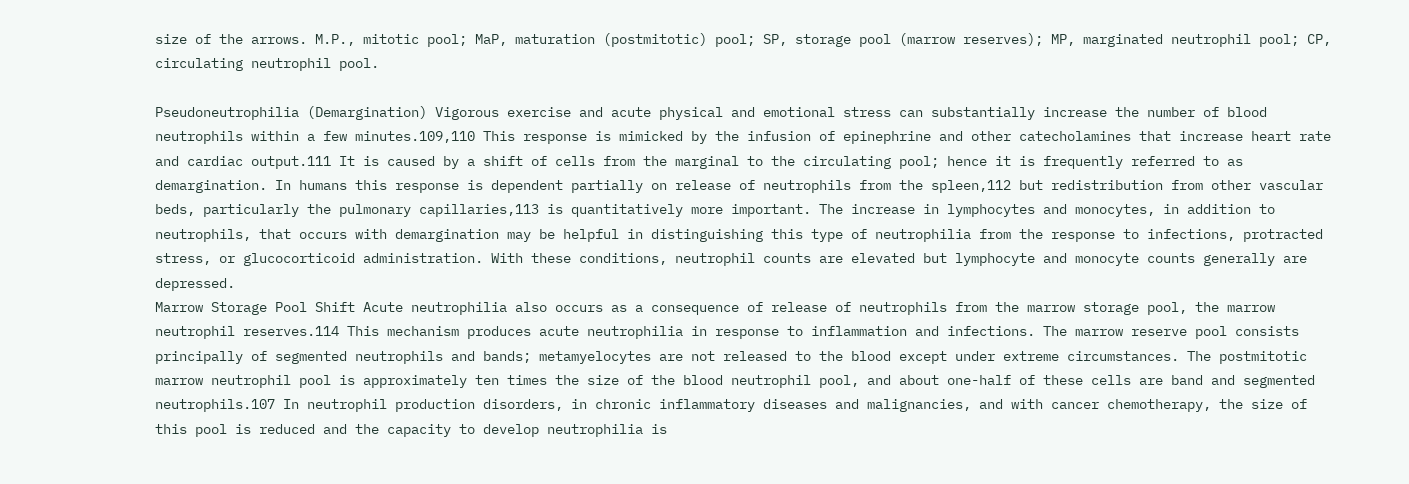size of the arrows. M.P., mitotic pool; MaP, maturation (postmitotic) pool; SP, storage pool (marrow reserves); MP, marginated neutrophil pool; CP, circulating neutrophil pool.

Pseudoneutrophilia (Demargination) Vigorous exercise and acute physical and emotional stress can substantially increase the number of blood neutrophils within a few minutes.109,110 This response is mimicked by the infusion of epinephrine and other catecholamines that increase heart rate and cardiac output.111 It is caused by a shift of cells from the marginal to the circulating pool; hence it is frequently referred to as demargination. In humans this response is dependent partially on release of neutrophils from the spleen,112 but redistribution from other vascular beds, particularly the pulmonary capillaries,113 is quantitatively more important. The increase in lymphocytes and monocytes, in addition to neutrophils, that occurs with demargination may be helpful in distinguishing this type of neutrophilia from the response to infections, protracted stress, or glucocorticoid administration. With these conditions, neutrophil counts are elevated but lymphocyte and monocyte counts generally are depressed.
Marrow Storage Pool Shift Acute neutrophilia also occurs as a consequence of release of neutrophils from the marrow storage pool, the marrow neutrophil reserves.114 This mechanism produces acute neutrophilia in response to inflammation and infections. The marrow reserve pool consists principally of segmented neutrophils and bands; metamyelocytes are not released to the blood except under extreme circumstances. The postmitotic marrow neutrophil pool is approximately ten times the size of the blood neutrophil pool, and about one-half of these cells are band and segmented neutrophils.107 In neutrophil production disorders, in chronic inflammatory diseases and malignancies, and with cancer chemotherapy, the size of this pool is reduced and the capacity to develop neutrophilia is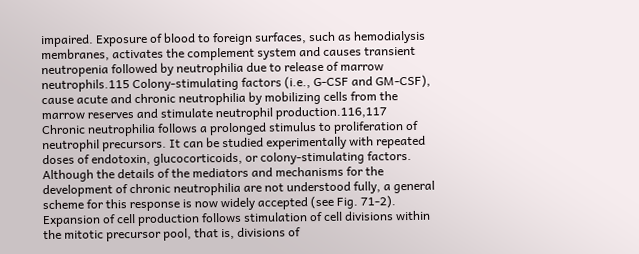impaired. Exposure of blood to foreign surfaces, such as hemodialysis membranes, activates the complement system and causes transient neutropenia followed by neutrophilia due to release of marrow neutrophils.115 Colony-stimulating factors (i.e., G-CSF and GM-CSF), cause acute and chronic neutrophilia by mobilizing cells from the marrow reserves and stimulate neutrophil production.116,117
Chronic neutrophilia follows a prolonged stimulus to proliferation of neutrophil precursors. It can be studied experimentally with repeated doses of endotoxin, glucocorticoids, or colony-stimulating factors. Although the details of the mediators and mechanisms for the development of chronic neutrophilia are not understood fully, a general scheme for this response is now widely accepted (see Fig. 71-2). Expansion of cell production follows stimulation of cell divisions within the mitotic precursor pool, that is, divisions of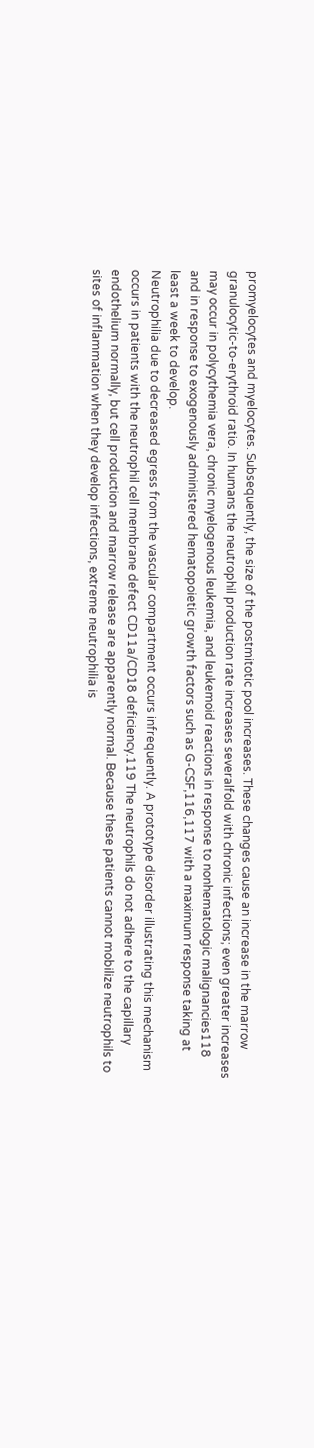promyelocytes and myelocytes. Subsequently, the size of the postmitotic pool increases. These changes cause an increase in the marrow granulocytic-to-erythroid ratio. In humans the neutrophil production rate increases severalfold with chronic infections; even greater increases may occur in polycythemia vera, chronic myelogenous leukemia, and leukemoid reactions in response to nonhematologic malignancies118 and in response to exogenously administered hematopoietic growth factors such as G-CSF,116,117 with a maximum response taking at least a week to develop.
Neutrophilia due to decreased egress from the vascular compartment occurs infrequently. A prototype disorder illustrating this mechanism occurs in patients with the neutrophil cell membrane defect CD11a/CD18 deficiency.119 The neutrophils do not adhere to the capillary endothelium normally, but cell production and marrow release are apparently normal. Because these patients cannot mobilize neutrophils to sites of inflammation when they develop infections, extreme neutrophilia is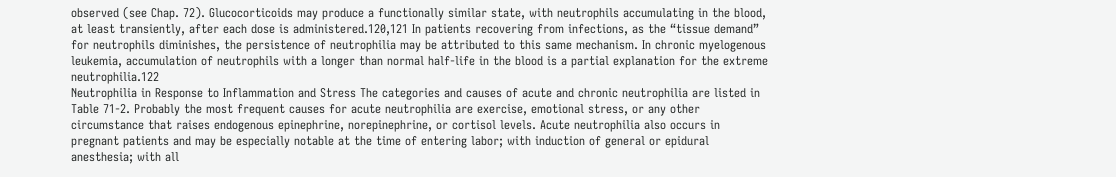observed (see Chap. 72). Glucocorticoids may produce a functionally similar state, with neutrophils accumulating in the blood, at least transiently, after each dose is administered.120,121 In patients recovering from infections, as the “tissue demand” for neutrophils diminishes, the persistence of neutrophilia may be attributed to this same mechanism. In chronic myelogenous leukemia, accumulation of neutrophils with a longer than normal half-life in the blood is a partial explanation for the extreme neutrophilia.122
Neutrophilia in Response to Inflammation and Stress The categories and causes of acute and chronic neutrophilia are listed in Table 71-2. Probably the most frequent causes for acute neutrophilia are exercise, emotional stress, or any other circumstance that raises endogenous epinephrine, norepinephrine, or cortisol levels. Acute neutrophilia also occurs in pregnant patients and may be especially notable at the time of entering labor; with induction of general or epidural anesthesia; with all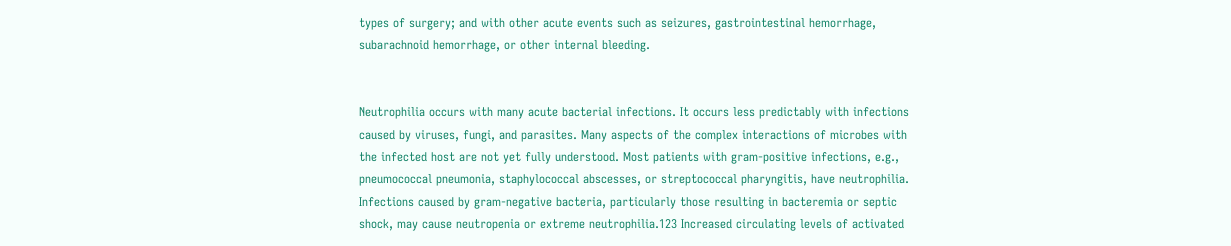types of surgery; and with other acute events such as seizures, gastrointestinal hemorrhage, subarachnoid hemorrhage, or other internal bleeding.


Neutrophilia occurs with many acute bacterial infections. It occurs less predictably with infections caused by viruses, fungi, and parasites. Many aspects of the complex interactions of microbes with the infected host are not yet fully understood. Most patients with gram-positive infections, e.g., pneumococcal pneumonia, staphylococcal abscesses, or streptococcal pharyngitis, have neutrophilia. Infections caused by gram-negative bacteria, particularly those resulting in bacteremia or septic shock, may cause neutropenia or extreme neutrophilia.123 Increased circulating levels of activated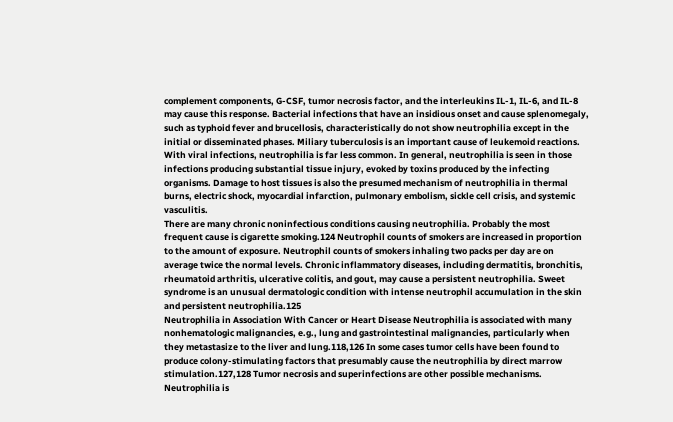complement components, G-CSF, tumor necrosis factor, and the interleukins IL-1, IL-6, and IL-8 may cause this response. Bacterial infections that have an insidious onset and cause splenomegaly, such as typhoid fever and brucellosis, characteristically do not show neutrophilia except in the initial or disseminated phases. Miliary tuberculosis is an important cause of leukemoid reactions. With viral infections, neutrophilia is far less common. In general, neutrophilia is seen in those infections producing substantial tissue injury, evoked by toxins produced by the infecting organisms. Damage to host tissues is also the presumed mechanism of neutrophilia in thermal burns, electric shock, myocardial infarction, pulmonary embolism, sickle cell crisis, and systemic vasculitis.
There are many chronic noninfectious conditions causing neutrophilia. Probably the most frequent cause is cigarette smoking.124 Neutrophil counts of smokers are increased in proportion to the amount of exposure. Neutrophil counts of smokers inhaling two packs per day are on average twice the normal levels. Chronic inflammatory diseases, including dermatitis, bronchitis, rheumatoid arthritis, ulcerative colitis, and gout, may cause a persistent neutrophilia. Sweet syndrome is an unusual dermatologic condition with intense neutrophil accumulation in the skin and persistent neutrophilia.125
Neutrophilia in Association With Cancer or Heart Disease Neutrophilia is associated with many nonhematologic malignancies, e.g., lung and gastrointestinal malignancies, particularly when they metastasize to the liver and lung.118,126 In some cases tumor cells have been found to produce colony-stimulating factors that presumably cause the neutrophilia by direct marrow stimulation.127,128 Tumor necrosis and superinfections are other possible mechanisms. Neutrophilia is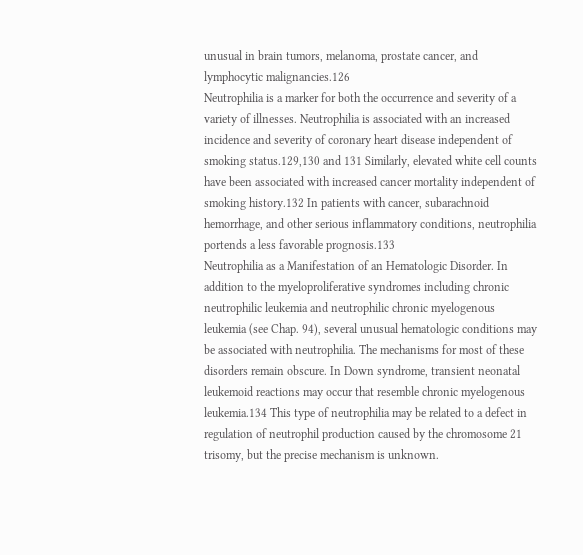unusual in brain tumors, melanoma, prostate cancer, and lymphocytic malignancies.126
Neutrophilia is a marker for both the occurrence and severity of a variety of illnesses. Neutrophilia is associated with an increased incidence and severity of coronary heart disease independent of smoking status.129,130 and 131 Similarly, elevated white cell counts have been associated with increased cancer mortality independent of smoking history.132 In patients with cancer, subarachnoid hemorrhage, and other serious inflammatory conditions, neutrophilia portends a less favorable prognosis.133
Neutrophilia as a Manifestation of an Hematologic Disorder. In addition to the myeloproliferative syndromes including chronic neutrophilic leukemia and neutrophilic chronic myelogenous leukemia (see Chap. 94), several unusual hematologic conditions may be associated with neutrophilia. The mechanisms for most of these disorders remain obscure. In Down syndrome, transient neonatal leukemoid reactions may occur that resemble chronic myelogenous leukemia.134 This type of neutrophilia may be related to a defect in regulation of neutrophil production caused by the chromosome 21 trisomy, but the precise mechanism is unknown.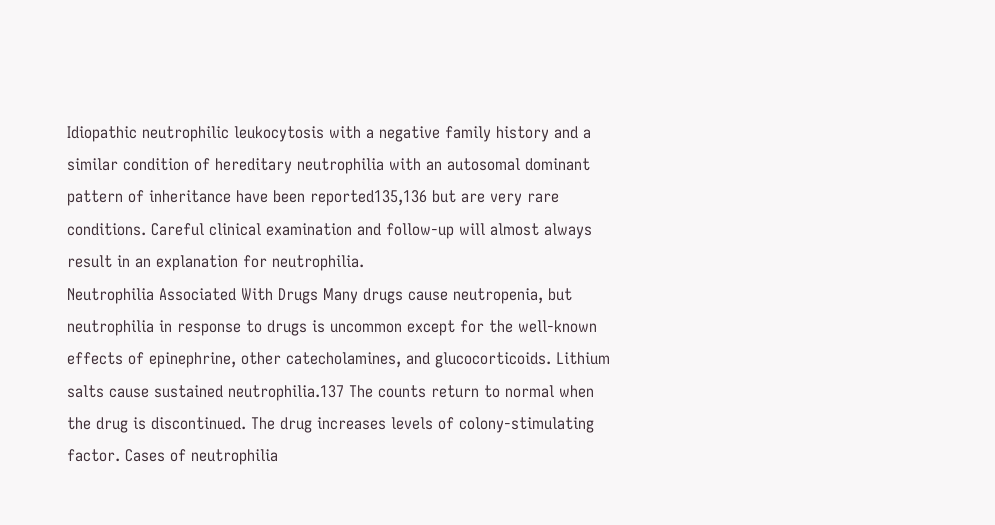Idiopathic neutrophilic leukocytosis with a negative family history and a similar condition of hereditary neutrophilia with an autosomal dominant pattern of inheritance have been reported135,136 but are very rare conditions. Careful clinical examination and follow-up will almost always result in an explanation for neutrophilia.
Neutrophilia Associated With Drugs Many drugs cause neutropenia, but neutrophilia in response to drugs is uncommon except for the well-known effects of epinephrine, other catecholamines, and glucocorticoids. Lithium salts cause sustained neutrophilia.137 The counts return to normal when the drug is discontinued. The drug increases levels of colony-stimulating factor. Cases of neutrophilia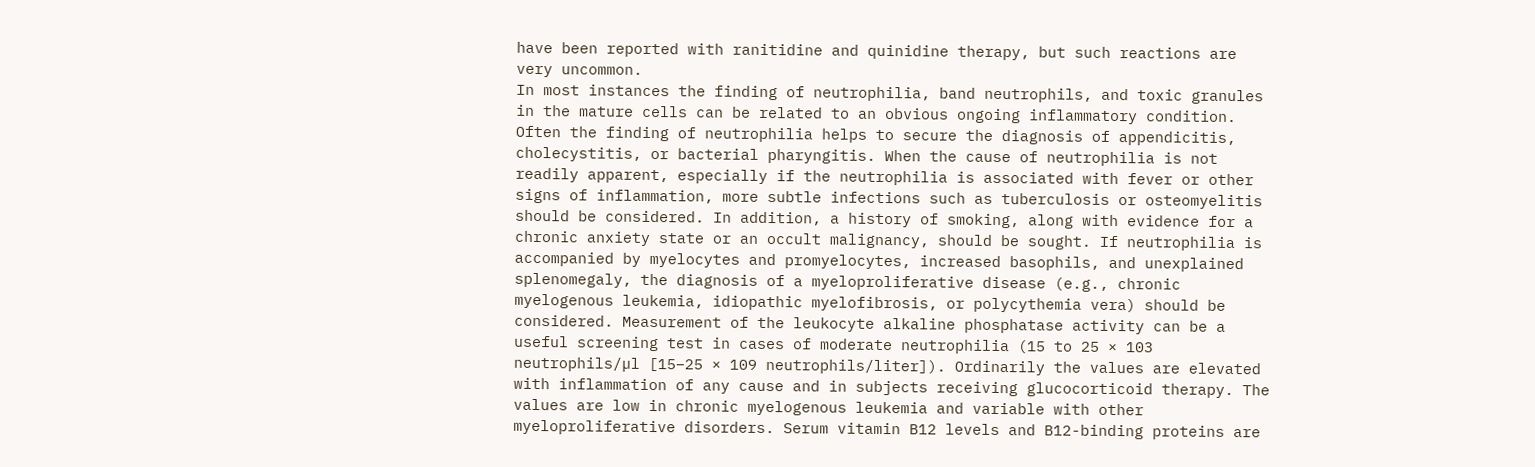have been reported with ranitidine and quinidine therapy, but such reactions are very uncommon.
In most instances the finding of neutrophilia, band neutrophils, and toxic granules in the mature cells can be related to an obvious ongoing inflammatory condition. Often the finding of neutrophilia helps to secure the diagnosis of appendicitis, cholecystitis, or bacterial pharyngitis. When the cause of neutrophilia is not readily apparent, especially if the neutrophilia is associated with fever or other signs of inflammation, more subtle infections such as tuberculosis or osteomyelitis should be considered. In addition, a history of smoking, along with evidence for a chronic anxiety state or an occult malignancy, should be sought. If neutrophilia is accompanied by myelocytes and promyelocytes, increased basophils, and unexplained splenomegaly, the diagnosis of a myeloproliferative disease (e.g., chronic myelogenous leukemia, idiopathic myelofibrosis, or polycythemia vera) should be considered. Measurement of the leukocyte alkaline phosphatase activity can be a useful screening test in cases of moderate neutrophilia (15 to 25 × 103 neutrophils/µl [15–25 × 109 neutrophils/liter]). Ordinarily the values are elevated with inflammation of any cause and in subjects receiving glucocorticoid therapy. The values are low in chronic myelogenous leukemia and variable with other myeloproliferative disorders. Serum vitamin B12 levels and B12-binding proteins are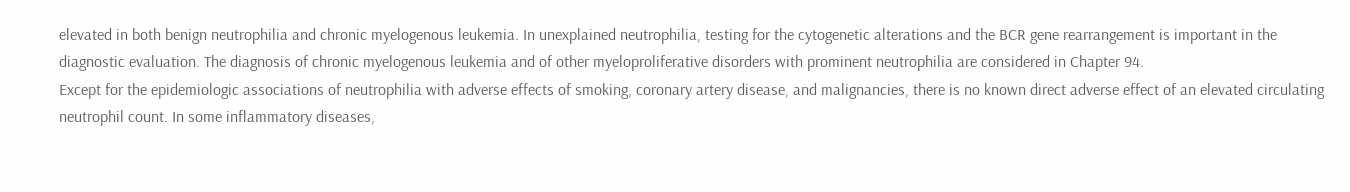elevated in both benign neutrophilia and chronic myelogenous leukemia. In unexplained neutrophilia, testing for the cytogenetic alterations and the BCR gene rearrangement is important in the diagnostic evaluation. The diagnosis of chronic myelogenous leukemia and of other myeloproliferative disorders with prominent neutrophilia are considered in Chapter 94.
Except for the epidemiologic associations of neutrophilia with adverse effects of smoking, coronary artery disease, and malignancies, there is no known direct adverse effect of an elevated circulating neutrophil count. In some inflammatory diseases,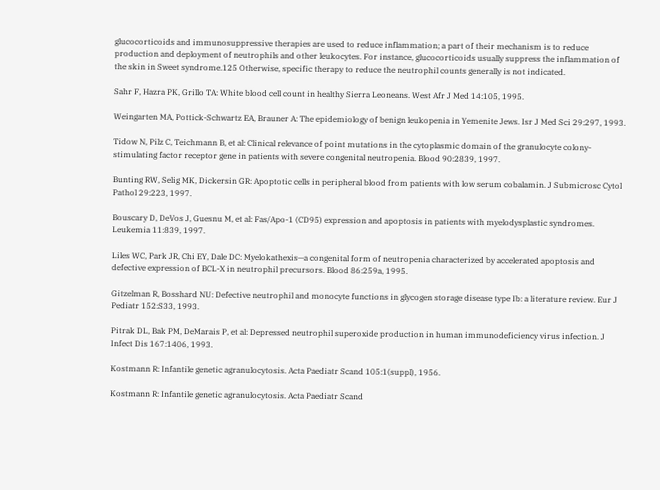glucocorticoids and immunosuppressive therapies are used to reduce inflammation; a part of their mechanism is to reduce production and deployment of neutrophils and other leukocytes. For instance, glucocorticoids usually suppress the inflammation of the skin in Sweet syndrome.125 Otherwise, specific therapy to reduce the neutrophil counts generally is not indicated.

Sahr F, Hazra PK, Grillo TA: White blood cell count in healthy Sierra Leoneans. West Afr J Med 14:105, 1995.

Weingarten MA, Pottick-Schwartz EA, Brauner A: The epidemiology of benign leukopenia in Yemenite Jews. Isr J Med Sci 29:297, 1993.

Tidow N, Pilz C, Teichmann B, et al: Clinical relevance of point mutations in the cytoplasmic domain of the granulocyte colony-stimulating factor receptor gene in patients with severe congenital neutropenia. Blood 90:2839, 1997.

Bunting RW, Selig MK, Dickersin GR: Apoptotic cells in peripheral blood from patients with low serum cobalamin. J Submicrosc Cytol Pathol 29:223, 1997.

Bouscary D, DeVos J, Guesnu M, et al: Fas/Apo-1 (CD95) expression and apoptosis in patients with myelodysplastic syndromes. Leukemia 11:839, 1997.

Liles WC, Park JR, Chi EY, Dale DC: Myelokathexis—a congenital form of neutropenia characterized by accelerated apoptosis and defective expression of BCL-X in neutrophil precursors. Blood 86:259a, 1995.

Gitzelman R, Bosshard NU: Defective neutrophil and monocyte functions in glycogen storage disease type Ib: a literature review. Eur J Pediatr 152:S33, 1993.

Pitrak DL, Bak PM, DeMarais P, et al: Depressed neutrophil superoxide production in human immunodeficiency virus infection. J Infect Dis 167:1406, 1993.

Kostmann R: Infantile genetic agranulocytosis. Acta Paediatr Scand 105:1(suppl), 1956.

Kostmann R: Infantile genetic agranulocytosis. Acta Paediatr Scand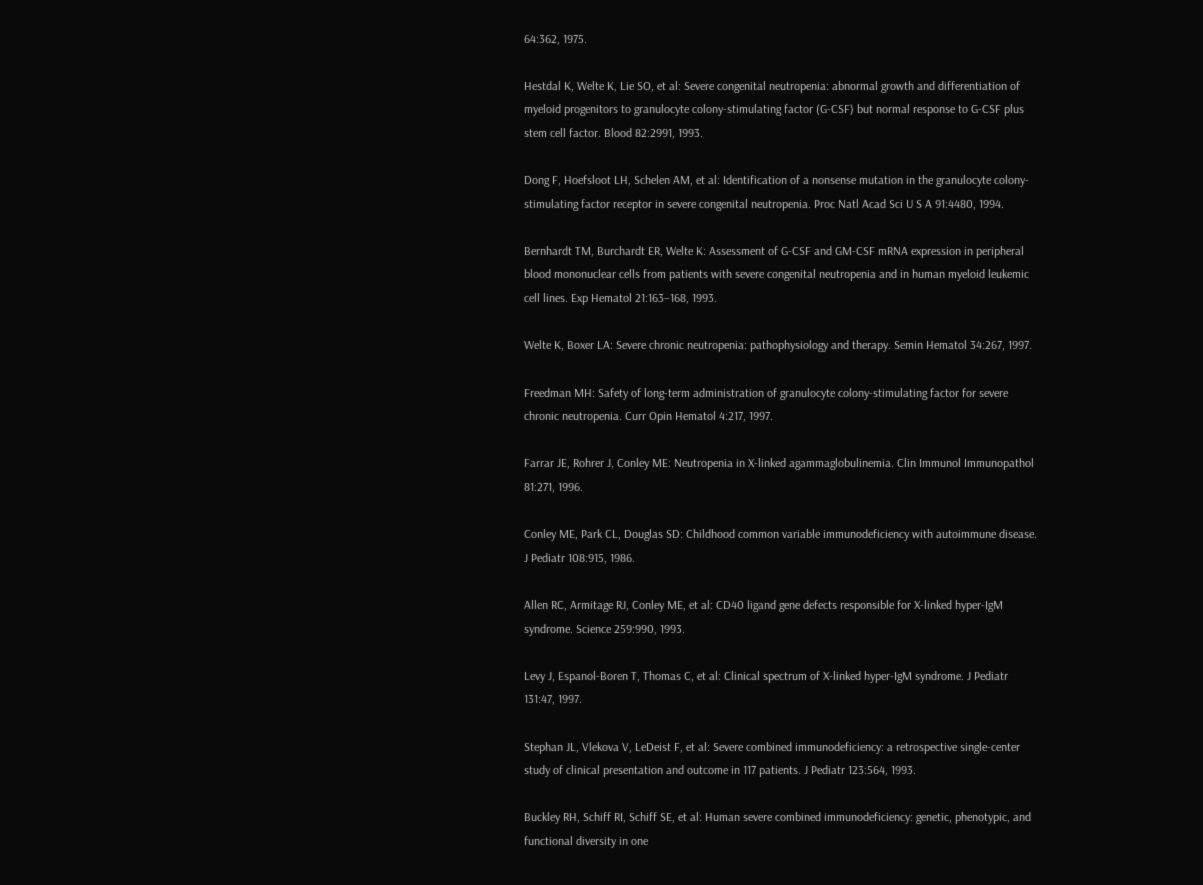64:362, 1975.

Hestdal K, Welte K, Lie SO, et al: Severe congenital neutropenia: abnormal growth and differentiation of myeloid progenitors to granulocyte colony-stimulating factor (G-CSF) but normal response to G-CSF plus stem cell factor. Blood 82:2991, 1993.

Dong F, Hoefsloot LH, Schelen AM, et al: Identification of a nonsense mutation in the granulocyte colony-stimulating factor receptor in severe congenital neutropenia. Proc Natl Acad Sci U S A 91:4480, 1994.

Bernhardt TM, Burchardt ER, Welte K: Assessment of G-CSF and GM-CSF mRNA expression in peripheral blood mononuclear cells from patients with severe congenital neutropenia and in human myeloid leukemic cell lines. Exp Hematol 21:163–168, 1993.

Welte K, Boxer LA: Severe chronic neutropenia: pathophysiology and therapy. Semin Hematol 34:267, 1997.

Freedman MH: Safety of long-term administration of granulocyte colony-stimulating factor for severe chronic neutropenia. Curr Opin Hematol 4:217, 1997.

Farrar JE, Rohrer J, Conley ME: Neutropenia in X-linked agammaglobulinemia. Clin Immunol Immunopathol 81:271, 1996.

Conley ME, Park CL, Douglas SD: Childhood common variable immunodeficiency with autoimmune disease. J Pediatr 108:915, 1986.

Allen RC, Armitage RJ, Conley ME, et al: CD40 ligand gene defects responsible for X-linked hyper-IgM syndrome. Science 259:990, 1993.

Levy J, Espanol-Boren T, Thomas C, et al: Clinical spectrum of X-linked hyper-IgM syndrome. J Pediatr 131:47, 1997.

Stephan JL, Vlekova V, LeDeist F, et al: Severe combined immunodeficiency: a retrospective single-center study of clinical presentation and outcome in 117 patients. J Pediatr 123:564, 1993.

Buckley RH, Schiff RI, Schiff SE, et al: Human severe combined immunodeficiency: genetic, phenotypic, and functional diversity in one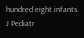hundred eight infants. J Pediatr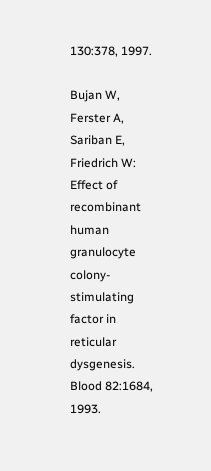130:378, 1997.

Bujan W, Ferster A, Sariban E, Friedrich W: Effect of recombinant human granulocyte colony-stimulating factor in reticular dysgenesis. Blood 82:1684, 1993.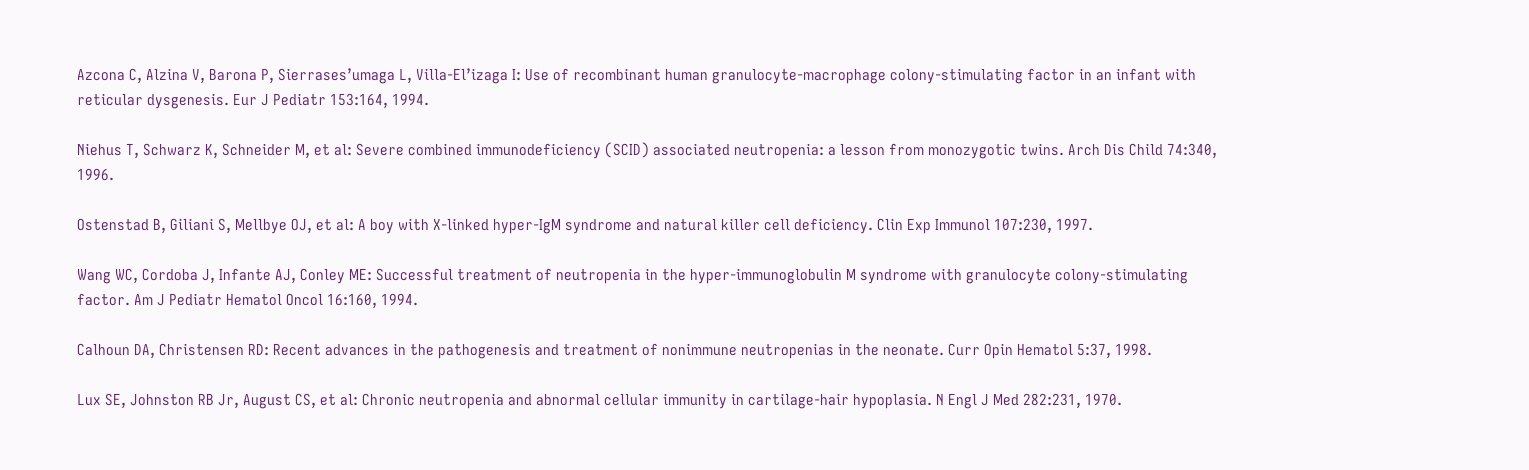Azcona C, Alzina V, Barona P, Sierrases’umaga L, Villa-El’izaga I: Use of recombinant human granulocyte-macrophage colony-stimulating factor in an infant with reticular dysgenesis. Eur J Pediatr 153:164, 1994.

Niehus T, Schwarz K, Schneider M, et al: Severe combined immunodeficiency (SCID) associated neutropenia: a lesson from monozygotic twins. Arch Dis Child 74:340, 1996.

Ostenstad B, Giliani S, Mellbye OJ, et al: A boy with X-linked hyper-IgM syndrome and natural killer cell deficiency. Clin Exp Immunol 107:230, 1997.

Wang WC, Cordoba J, Infante AJ, Conley ME: Successful treatment of neutropenia in the hyper-immunoglobulin M syndrome with granulocyte colony-stimulating factor. Am J Pediatr Hematol Oncol 16:160, 1994.

Calhoun DA, Christensen RD: Recent advances in the pathogenesis and treatment of nonimmune neutropenias in the neonate. Curr Opin Hematol 5:37, 1998.

Lux SE, Johnston RB Jr, August CS, et al: Chronic neutropenia and abnormal cellular immunity in cartilage-hair hypoplasia. N Engl J Med 282:231, 1970.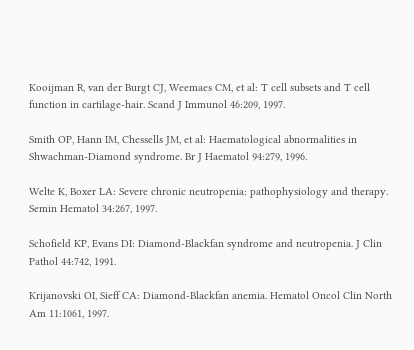Kooijman R, van der Burgt CJ, Weemaes CM, et al: T cell subsets and T cell function in cartilage-hair. Scand J Immunol 46:209, 1997.

Smith OP, Hann IM, Chessells JM, et al: Haematological abnormalities in Shwachman-Diamond syndrome. Br J Haematol 94:279, 1996.

Welte K, Boxer LA: Severe chronic neutropenia: pathophysiology and therapy. Semin Hematol 34:267, 1997.

Schofield KP, Evans DI: Diamond-Blackfan syndrome and neutropenia. J Clin Pathol 44:742, 1991.

Krijanovski OI, Sieff CA: Diamond-Blackfan anemia. Hematol Oncol Clin North Am 11:1061, 1997.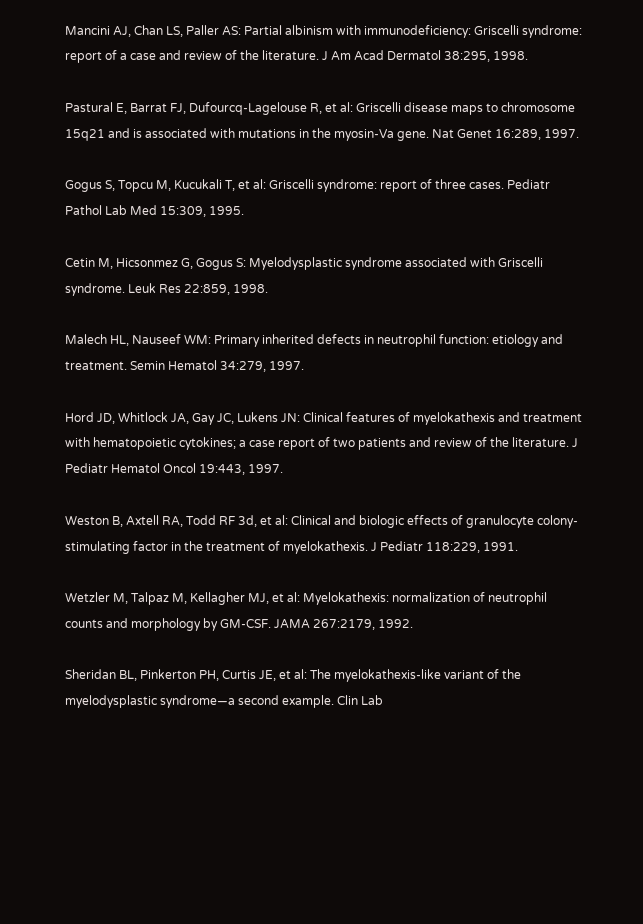Mancini AJ, Chan LS, Paller AS: Partial albinism with immunodeficiency: Griscelli syndrome: report of a case and review of the literature. J Am Acad Dermatol 38:295, 1998.

Pastural E, Barrat FJ, Dufourcq-Lagelouse R, et al: Griscelli disease maps to chromosome 15q21 and is associated with mutations in the myosin-Va gene. Nat Genet 16:289, 1997.

Gogus S, Topcu M, Kucukali T, et al: Griscelli syndrome: report of three cases. Pediatr Pathol Lab Med 15:309, 1995.

Cetin M, Hicsonmez G, Gogus S: Myelodysplastic syndrome associated with Griscelli syndrome. Leuk Res 22:859, 1998.

Malech HL, Nauseef WM: Primary inherited defects in neutrophil function: etiology and treatment. Semin Hematol 34:279, 1997.

Hord JD, Whitlock JA, Gay JC, Lukens JN: Clinical features of myelokathexis and treatment with hematopoietic cytokines; a case report of two patients and review of the literature. J Pediatr Hematol Oncol 19:443, 1997.

Weston B, Axtell RA, Todd RF 3d, et al: Clinical and biologic effects of granulocyte colony-stimulating factor in the treatment of myelokathexis. J Pediatr 118:229, 1991.

Wetzler M, Talpaz M, Kellagher MJ, et al: Myelokathexis: normalization of neutrophil counts and morphology by GM-CSF. JAMA 267:2179, 1992.

Sheridan BL, Pinkerton PH, Curtis JE, et al: The myelokathexis-like variant of the myelodysplastic syndrome—a second example. Clin Lab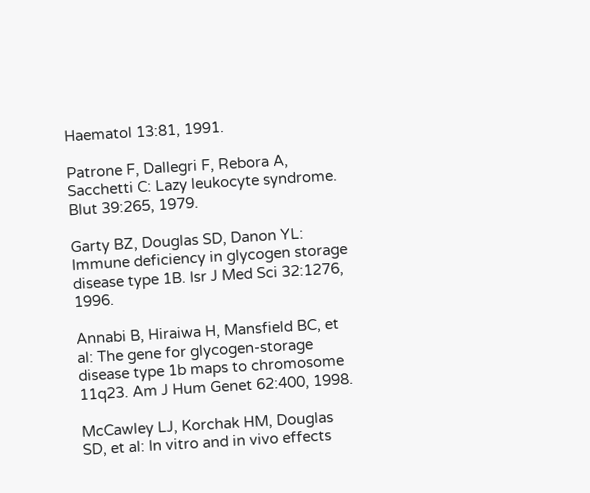Haematol 13:81, 1991.

Patrone F, Dallegri F, Rebora A, Sacchetti C: Lazy leukocyte syndrome. Blut 39:265, 1979.

Garty BZ, Douglas SD, Danon YL: Immune deficiency in glycogen storage disease type 1B. Isr J Med Sci 32:1276, 1996.

Annabi B, Hiraiwa H, Mansfield BC, et al: The gene for glycogen-storage disease type 1b maps to chromosome 11q23. Am J Hum Genet 62:400, 1998.

McCawley LJ, Korchak HM, Douglas SD, et al: In vitro and in vivo effects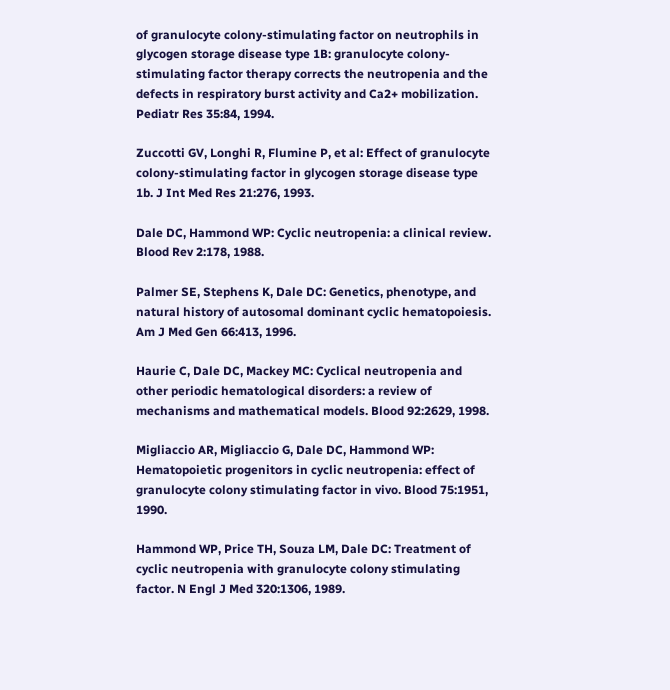of granulocyte colony-stimulating factor on neutrophils in glycogen storage disease type 1B: granulocyte colony-stimulating factor therapy corrects the neutropenia and the defects in respiratory burst activity and Ca2+ mobilization. Pediatr Res 35:84, 1994.

Zuccotti GV, Longhi R, Flumine P, et al: Effect of granulocyte colony-stimulating factor in glycogen storage disease type 1b. J Int Med Res 21:276, 1993.

Dale DC, Hammond WP: Cyclic neutropenia: a clinical review. Blood Rev 2:178, 1988.

Palmer SE, Stephens K, Dale DC: Genetics, phenotype, and natural history of autosomal dominant cyclic hematopoiesis. Am J Med Gen 66:413, 1996.

Haurie C, Dale DC, Mackey MC: Cyclical neutropenia and other periodic hematological disorders: a review of mechanisms and mathematical models. Blood 92:2629, 1998.

Migliaccio AR, Migliaccio G, Dale DC, Hammond WP: Hematopoietic progenitors in cyclic neutropenia: effect of granulocyte colony stimulating factor in vivo. Blood 75:1951, 1990.

Hammond WP, Price TH, Souza LM, Dale DC: Treatment of cyclic neutropenia with granulocyte colony stimulating factor. N Engl J Med 320:1306, 1989.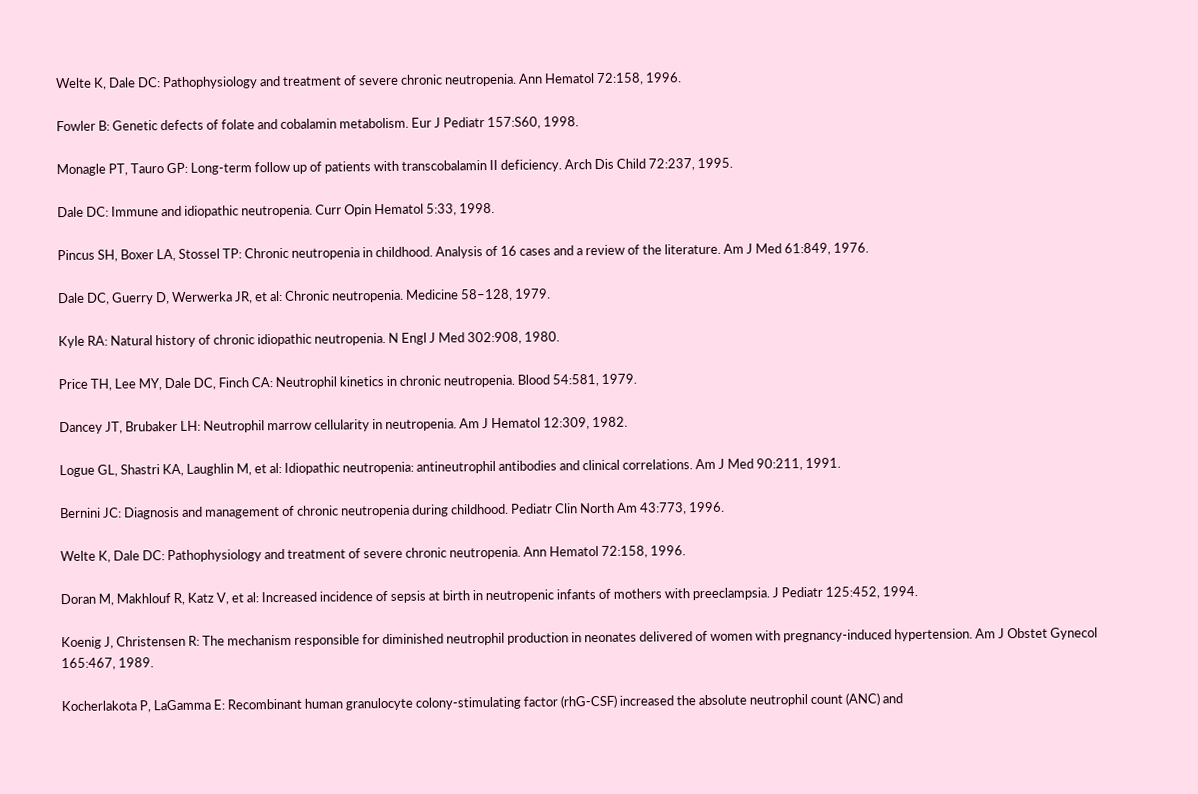Welte K, Dale DC: Pathophysiology and treatment of severe chronic neutropenia. Ann Hematol 72:158, 1996.

Fowler B: Genetic defects of folate and cobalamin metabolism. Eur J Pediatr 157:S60, 1998.

Monagle PT, Tauro GP: Long-term follow up of patients with transcobalamin II deficiency. Arch Dis Child 72:237, 1995.

Dale DC: Immune and idiopathic neutropenia. Curr Opin Hematol 5:33, 1998.

Pincus SH, Boxer LA, Stossel TP: Chronic neutropenia in childhood. Analysis of 16 cases and a review of the literature. Am J Med 61:849, 1976.

Dale DC, Guerry D, Werwerka JR, et al: Chronic neutropenia. Medicine 58–128, 1979.

Kyle RA: Natural history of chronic idiopathic neutropenia. N Engl J Med 302:908, 1980.

Price TH, Lee MY, Dale DC, Finch CA: Neutrophil kinetics in chronic neutropenia. Blood 54:581, 1979.

Dancey JT, Brubaker LH: Neutrophil marrow cellularity in neutropenia. Am J Hematol 12:309, 1982.

Logue GL, Shastri KA, Laughlin M, et al: Idiopathic neutropenia: antineutrophil antibodies and clinical correlations. Am J Med 90:211, 1991.

Bernini JC: Diagnosis and management of chronic neutropenia during childhood. Pediatr Clin North Am 43:773, 1996.

Welte K, Dale DC: Pathophysiology and treatment of severe chronic neutropenia. Ann Hematol 72:158, 1996.

Doran M, Makhlouf R, Katz V, et al: Increased incidence of sepsis at birth in neutropenic infants of mothers with preeclampsia. J Pediatr 125:452, 1994.

Koenig J, Christensen R: The mechanism responsible for diminished neutrophil production in neonates delivered of women with pregnancy-induced hypertension. Am J Obstet Gynecol 165:467, 1989.

Kocherlakota P, LaGamma E: Recombinant human granulocyte colony-stimulating factor (rhG-CSF) increased the absolute neutrophil count (ANC) and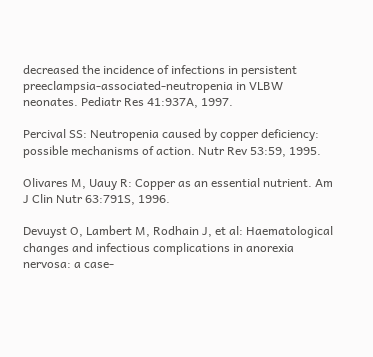decreased the incidence of infections in persistent preeclampsia-associated-neutropenia in VLBW neonates. Pediatr Res 41:937A, 1997.

Percival SS: Neutropenia caused by copper deficiency: possible mechanisms of action. Nutr Rev 53:59, 1995.

Olivares M, Uauy R: Copper as an essential nutrient. Am J Clin Nutr 63:791S, 1996.

Devuyst O, Lambert M, Rodhain J, et al: Haematological changes and infectious complications in anorexia nervosa: a case-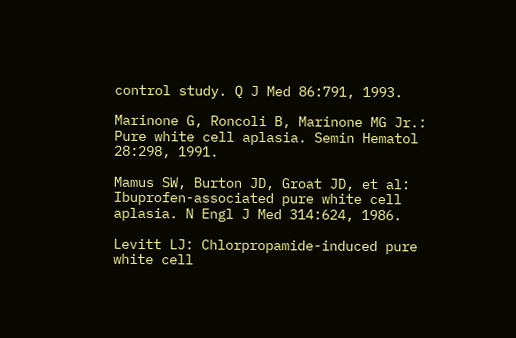control study. Q J Med 86:791, 1993.

Marinone G, Roncoli B, Marinone MG Jr.: Pure white cell aplasia. Semin Hematol 28:298, 1991.

Mamus SW, Burton JD, Groat JD, et al: Ibuprofen-associated pure white cell aplasia. N Engl J Med 314:624, 1986.

Levitt LJ: Chlorpropamide-induced pure white cell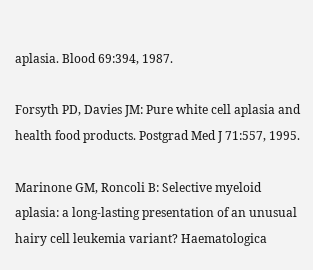aplasia. Blood 69:394, 1987.

Forsyth PD, Davies JM: Pure white cell aplasia and health food products. Postgrad Med J 71:557, 1995.

Marinone GM, Roncoli B: Selective myeloid aplasia: a long-lasting presentation of an unusual hairy cell leukemia variant? Haematologica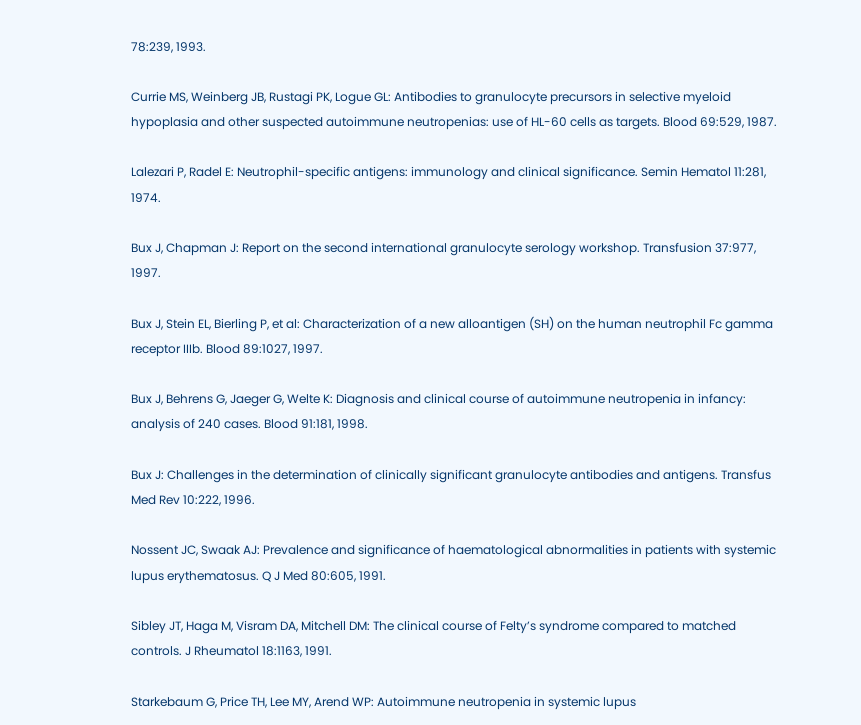78:239, 1993.

Currie MS, Weinberg JB, Rustagi PK, Logue GL: Antibodies to granulocyte precursors in selective myeloid hypoplasia and other suspected autoimmune neutropenias: use of HL-60 cells as targets. Blood 69:529, 1987.

Lalezari P, Radel E: Neutrophil-specific antigens: immunology and clinical significance. Semin Hematol 11:281, 1974.

Bux J, Chapman J: Report on the second international granulocyte serology workshop. Transfusion 37:977, 1997.

Bux J, Stein EL, Bierling P, et al: Characterization of a new alloantigen (SH) on the human neutrophil Fc gamma receptor IIIb. Blood 89:1027, 1997.

Bux J, Behrens G, Jaeger G, Welte K: Diagnosis and clinical course of autoimmune neutropenia in infancy: analysis of 240 cases. Blood 91:181, 1998.

Bux J: Challenges in the determination of clinically significant granulocyte antibodies and antigens. Transfus Med Rev 10:222, 1996.

Nossent JC, Swaak AJ: Prevalence and significance of haematological abnormalities in patients with systemic lupus erythematosus. Q J Med 80:605, 1991.

Sibley JT, Haga M, Visram DA, Mitchell DM: The clinical course of Felty’s syndrome compared to matched controls. J Rheumatol 18:1163, 1991.

Starkebaum G, Price TH, Lee MY, Arend WP: Autoimmune neutropenia in systemic lupus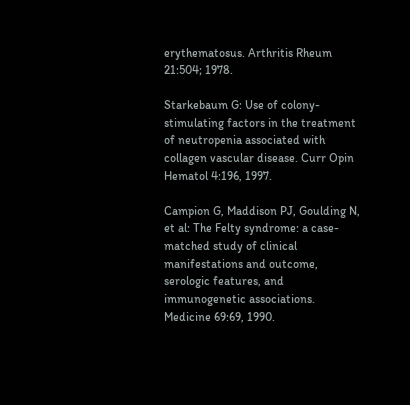erythematosus. Arthritis Rheum 21:504; 1978.

Starkebaum G: Use of colony-stimulating factors in the treatment of neutropenia associated with collagen vascular disease. Curr Opin Hematol 4:196, 1997.

Campion G, Maddison PJ, Goulding N, et al: The Felty syndrome: a case-matched study of clinical manifestations and outcome, serologic features, and immunogenetic associations. Medicine 69:69, 1990.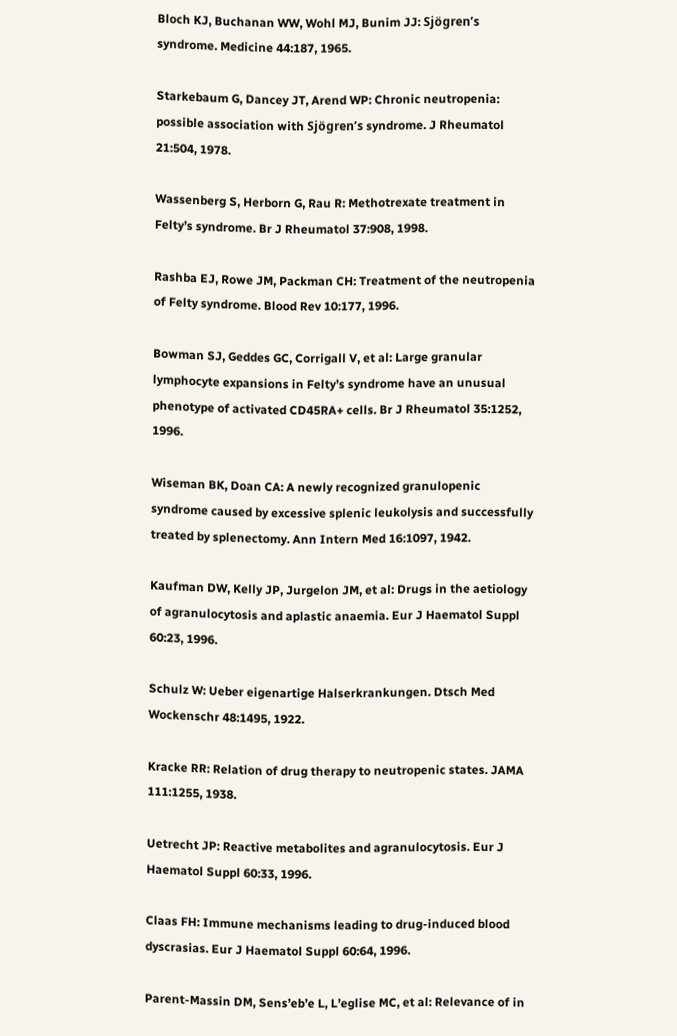Bloch KJ, Buchanan WW, Wohl MJ, Bunim JJ: Sjögren’s syndrome. Medicine 44:187, 1965.

Starkebaum G, Dancey JT, Arend WP: Chronic neutropenia: possible association with Sjögren’s syndrome. J Rheumatol 21:504, 1978.

Wassenberg S, Herborn G, Rau R: Methotrexate treatment in Felty’s syndrome. Br J Rheumatol 37:908, 1998.

Rashba EJ, Rowe JM, Packman CH: Treatment of the neutropenia of Felty syndrome. Blood Rev 10:177, 1996.

Bowman SJ, Geddes GC, Corrigall V, et al: Large granular lymphocyte expansions in Felty’s syndrome have an unusual phenotype of activated CD45RA+ cells. Br J Rheumatol 35:1252, 1996.

Wiseman BK, Doan CA: A newly recognized granulopenic syndrome caused by excessive splenic leukolysis and successfully treated by splenectomy. Ann Intern Med 16:1097, 1942.

Kaufman DW, Kelly JP, Jurgelon JM, et al: Drugs in the aetiology of agranulocytosis and aplastic anaemia. Eur J Haematol Suppl 60:23, 1996.

Schulz W: Ueber eigenartige Halserkrankungen. Dtsch Med Wockenschr 48:1495, 1922.

Kracke RR: Relation of drug therapy to neutropenic states. JAMA 111:1255, 1938.

Uetrecht JP: Reactive metabolites and agranulocytosis. Eur J Haematol Suppl 60:33, 1996.

Claas FH: Immune mechanisms leading to drug-induced blood dyscrasias. Eur J Haematol Suppl 60:64, 1996.

Parent-Massin DM, Sens’eb’e L, L’eglise MC, et al: Relevance of in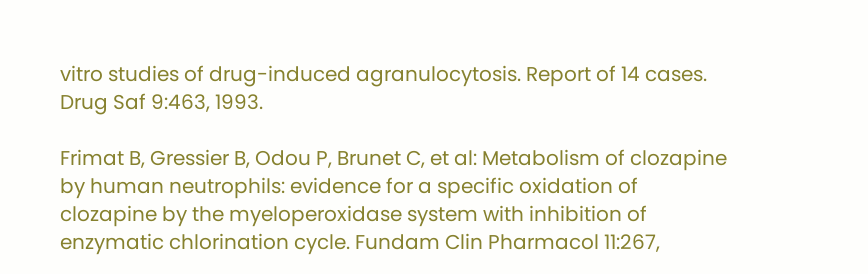vitro studies of drug-induced agranulocytosis. Report of 14 cases. Drug Saf 9:463, 1993.

Frimat B, Gressier B, Odou P, Brunet C, et al: Metabolism of clozapine by human neutrophils: evidence for a specific oxidation of clozapine by the myeloperoxidase system with inhibition of enzymatic chlorination cycle. Fundam Clin Pharmacol 11:267,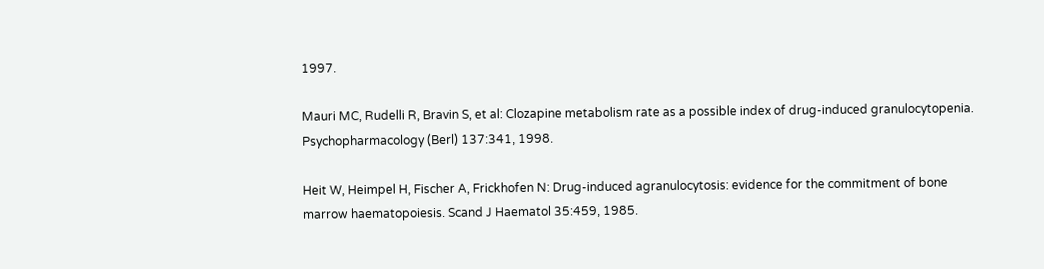1997.

Mauri MC, Rudelli R, Bravin S, et al: Clozapine metabolism rate as a possible index of drug-induced granulocytopenia. Psychopharmacology (Berl) 137:341, 1998.

Heit W, Heimpel H, Fischer A, Frickhofen N: Drug-induced agranulocytosis: evidence for the commitment of bone marrow haematopoiesis. Scand J Haematol 35:459, 1985.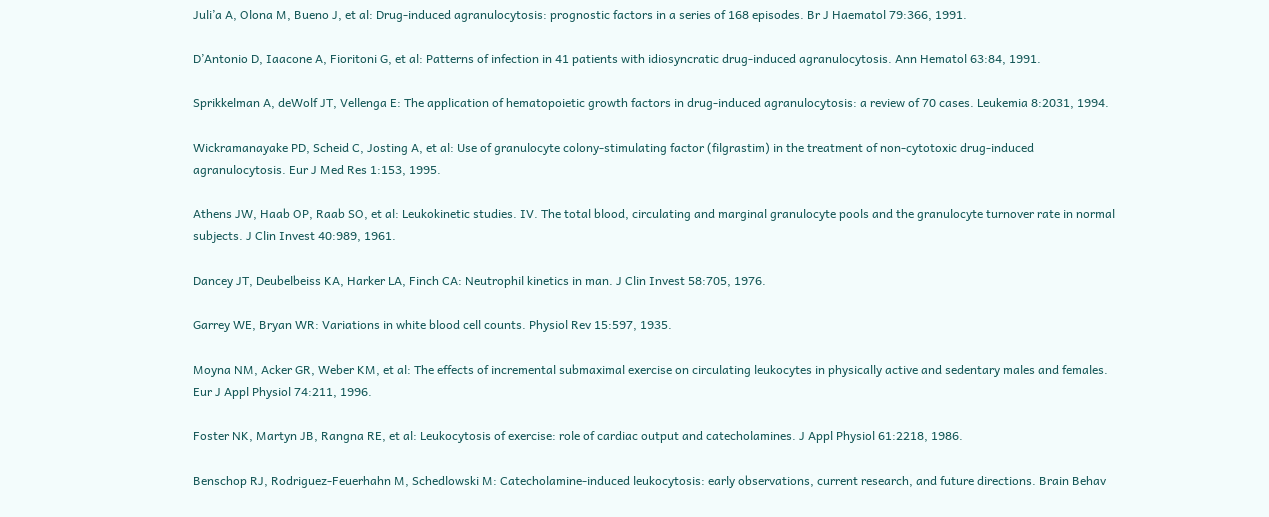Juli’a A, Olona M, Bueno J, et al: Drug-induced agranulocytosis: prognostic factors in a series of 168 episodes. Br J Haematol 79:366, 1991.

D’Antonio D, Iaacone A, Fioritoni G, et al: Patterns of infection in 41 patients with idiosyncratic drug-induced agranulocytosis. Ann Hematol 63:84, 1991.

Sprikkelman A, deWolf JT, Vellenga E: The application of hematopoietic growth factors in drug-induced agranulocytosis: a review of 70 cases. Leukemia 8:2031, 1994.

Wickramanayake PD, Scheid C, Josting A, et al: Use of granulocyte colony-stimulating factor (filgrastim) in the treatment of non-cytotoxic drug-induced agranulocytosis. Eur J Med Res 1:153, 1995.

Athens JW, Haab OP, Raab SO, et al: Leukokinetic studies. IV. The total blood, circulating and marginal granulocyte pools and the granulocyte turnover rate in normal subjects. J Clin Invest 40:989, 1961.

Dancey JT, Deubelbeiss KA, Harker LA, Finch CA: Neutrophil kinetics in man. J Clin Invest 58:705, 1976.

Garrey WE, Bryan WR: Variations in white blood cell counts. Physiol Rev 15:597, 1935.

Moyna NM, Acker GR, Weber KM, et al: The effects of incremental submaximal exercise on circulating leukocytes in physically active and sedentary males and females. Eur J Appl Physiol 74:211, 1996.

Foster NK, Martyn JB, Rangna RE, et al: Leukocytosis of exercise: role of cardiac output and catecholamines. J Appl Physiol 61:2218, 1986.

Benschop RJ, Rodriguez-Feuerhahn M, Schedlowski M: Catecholamine-induced leukocytosis: early observations, current research, and future directions. Brain Behav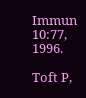Immun 10:77, 1996.

Toft P,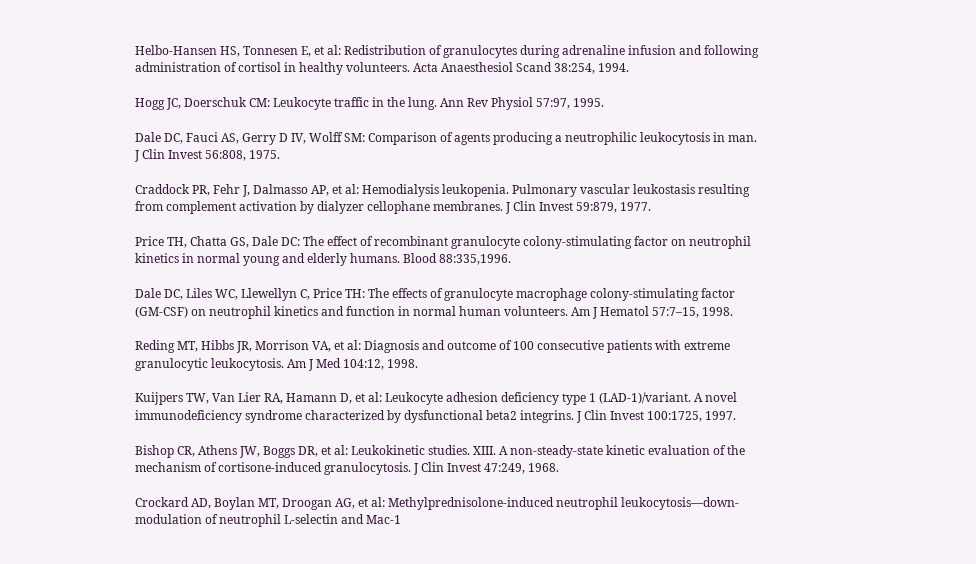Helbo-Hansen HS, Tonnesen E, et al: Redistribution of granulocytes during adrenaline infusion and following administration of cortisol in healthy volunteers. Acta Anaesthesiol Scand 38:254, 1994.

Hogg JC, Doerschuk CM: Leukocyte traffic in the lung. Ann Rev Physiol 57:97, 1995.

Dale DC, Fauci AS, Gerry D IV, Wolff SM: Comparison of agents producing a neutrophilic leukocytosis in man. J Clin Invest 56:808, 1975.

Craddock PR, Fehr J, Dalmasso AP, et al: Hemodialysis leukopenia. Pulmonary vascular leukostasis resulting from complement activation by dialyzer cellophane membranes. J Clin Invest 59:879, 1977.

Price TH, Chatta GS, Dale DC: The effect of recombinant granulocyte colony-stimulating factor on neutrophil kinetics in normal young and elderly humans. Blood 88:335,1996.

Dale DC, Liles WC, Llewellyn C, Price TH: The effects of granulocyte macrophage colony-stimulating factor (GM-CSF) on neutrophil kinetics and function in normal human volunteers. Am J Hematol 57:7–15, 1998.

Reding MT, Hibbs JR, Morrison VA, et al: Diagnosis and outcome of 100 consecutive patients with extreme granulocytic leukocytosis. Am J Med 104:12, 1998.

Kuijpers TW, Van Lier RA, Hamann D, et al: Leukocyte adhesion deficiency type 1 (LAD-1)/variant. A novel immunodeficiency syndrome characterized by dysfunctional beta2 integrins. J Clin Invest 100:1725, 1997.

Bishop CR, Athens JW, Boggs DR, et al: Leukokinetic studies. XIII. A non-steady-state kinetic evaluation of the mechanism of cortisone-induced granulocytosis. J Clin Invest 47:249, 1968.

Crockard AD, Boylan MT, Droogan AG, et al: Methylprednisolone-induced neutrophil leukocytosis—down-modulation of neutrophil L-selectin and Mac-1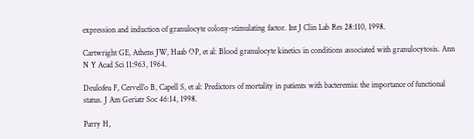expression and induction of granulocyte colony-stimulating factor. Int J Clin Lab Res 28:110, 1998.

Cartwright GE, Athens JW, Haab OP, et al: Blood granulocyte kinetics in conditions associated with granulocytosis. Ann N Y Acad Sci 11:963, 1964.

Deulofeu F, Cervell’o B, Capell S, et al: Predictors of mortality in patients with bacteremia: the importance of functional status. J Am Geriatr Soc 46:14, 1998.

Parry H,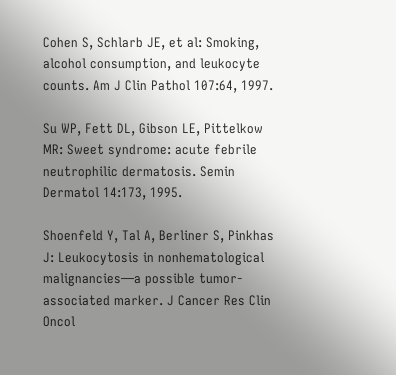Cohen S, Schlarb JE, et al: Smoking, alcohol consumption, and leukocyte counts. Am J Clin Pathol 107:64, 1997.

Su WP, Fett DL, Gibson LE, Pittelkow MR: Sweet syndrome: acute febrile neutrophilic dermatosis. Semin Dermatol 14:173, 1995.

Shoenfeld Y, Tal A, Berliner S, Pinkhas J: Leukocytosis in nonhematological malignancies—a possible tumor-associated marker. J Cancer Res Clin Oncol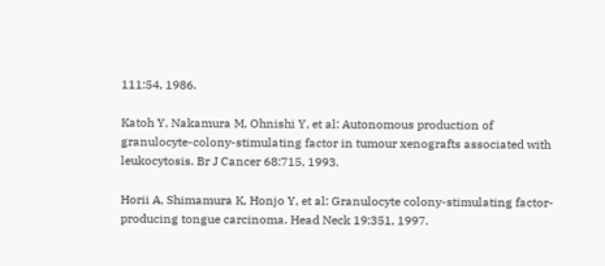111:54, 1986.

Katoh Y, Nakamura M, Ohnishi Y, et al: Autonomous production of granulocyte-colony-stimulating factor in tumour xenografts associated with leukocytosis. Br J Cancer 68:715, 1993.

Horii A, Shimamura K, Honjo Y, et al: Granulocyte colony-stimulating factor-producing tongue carcinoma. Head Neck 19:351, 1997.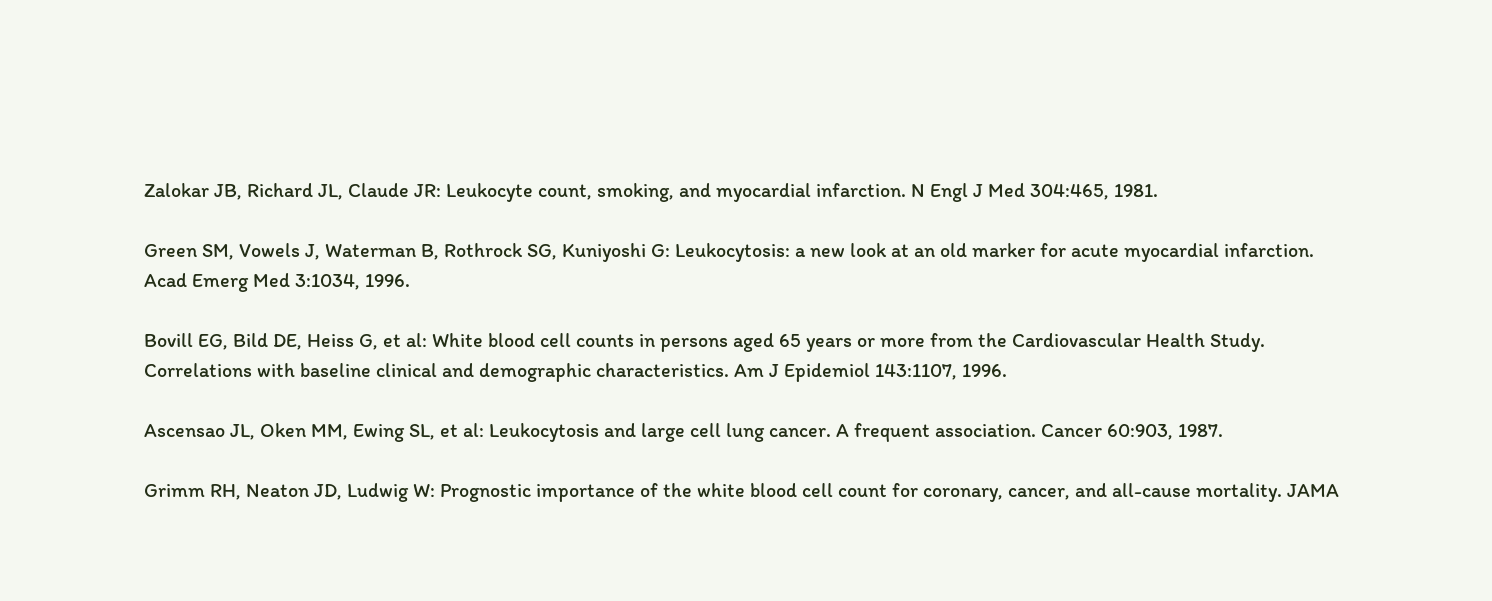Zalokar JB, Richard JL, Claude JR: Leukocyte count, smoking, and myocardial infarction. N Engl J Med 304:465, 1981.

Green SM, Vowels J, Waterman B, Rothrock SG, Kuniyoshi G: Leukocytosis: a new look at an old marker for acute myocardial infarction. Acad Emerg Med 3:1034, 1996.

Bovill EG, Bild DE, Heiss G, et al: White blood cell counts in persons aged 65 years or more from the Cardiovascular Health Study. Correlations with baseline clinical and demographic characteristics. Am J Epidemiol 143:1107, 1996.

Ascensao JL, Oken MM, Ewing SL, et al: Leukocytosis and large cell lung cancer. A frequent association. Cancer 60:903, 1987.

Grimm RH, Neaton JD, Ludwig W: Prognostic importance of the white blood cell count for coronary, cancer, and all-cause mortality. JAMA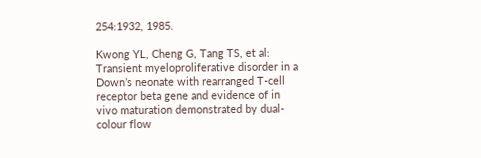254:1932, 1985.

Kwong YL, Cheng G, Tang TS, et al: Transient myeloproliferative disorder in a Down’s neonate with rearranged T-cell receptor beta gene and evidence of in vivo maturation demonstrated by dual-colour flow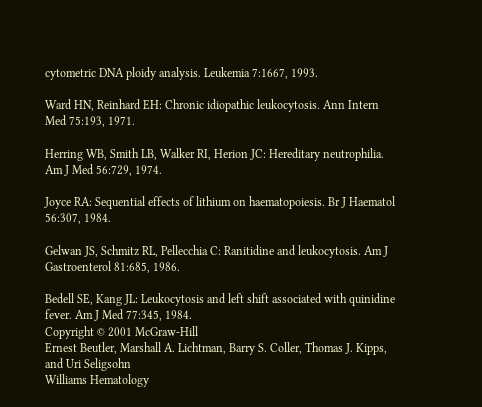cytometric DNA ploidy analysis. Leukemia 7:1667, 1993.

Ward HN, Reinhard EH: Chronic idiopathic leukocytosis. Ann Intern Med 75:193, 1971.

Herring WB, Smith LB, Walker RI, Herion JC: Hereditary neutrophilia. Am J Med 56:729, 1974.

Joyce RA: Sequential effects of lithium on haematopoiesis. Br J Haematol 56:307, 1984.

Gelwan JS, Schmitz RL, Pellecchia C: Ranitidine and leukocytosis. Am J Gastroenterol 81:685, 1986.

Bedell SE, Kang JL: Leukocytosis and left shift associated with quinidine fever. Am J Med 77:345, 1984.
Copyright © 2001 McGraw-Hill
Ernest Beutler, Marshall A. Lichtman, Barry S. Coller, Thomas J. Kipps, and Uri Seligsohn
Williams Hematology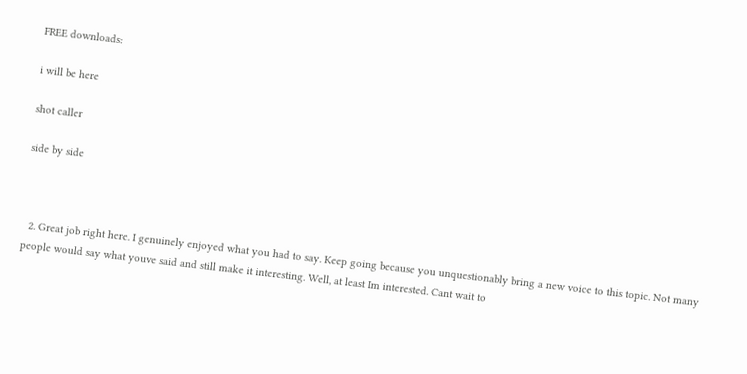FREE downloads:

i will be here

shot caller

side by side



  2. Great job right here. I genuinely enjoyed what you had to say. Keep going because you unquestionably bring a new voice to this topic. Not many people would say what youve said and still make it interesting. Well, at least Im interested. Cant wait to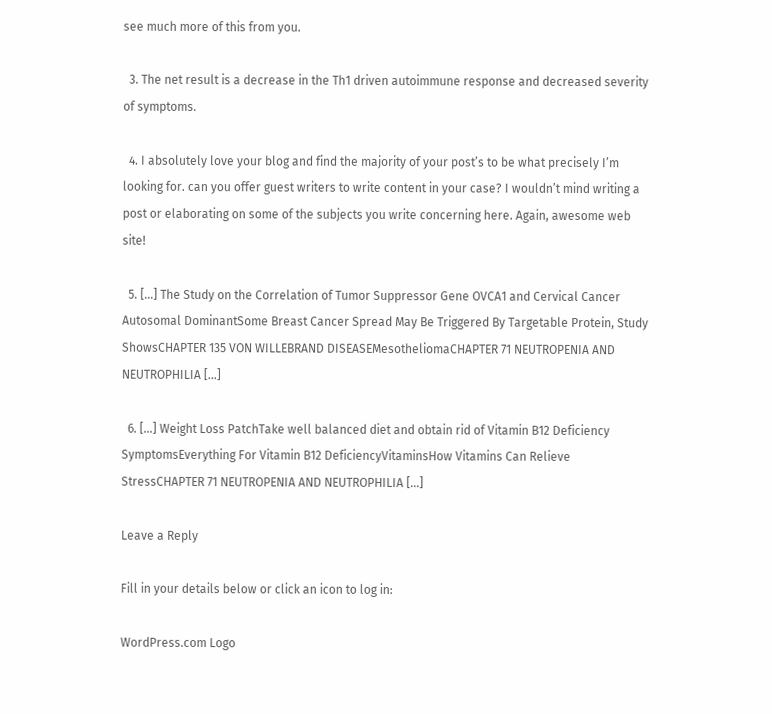see much more of this from you.

  3. The net result is a decrease in the Th1 driven autoimmune response and decreased severity of symptoms.

  4. I absolutely love your blog and find the majority of your post’s to be what precisely I’m looking for. can you offer guest writers to write content in your case? I wouldn’t mind writing a post or elaborating on some of the subjects you write concerning here. Again, awesome web site!

  5. […] The Study on the Correlation of Tumor Suppressor Gene OVCA1 and Cervical Cancer Autosomal DominantSome Breast Cancer Spread May Be Triggered By Targetable Protein, Study ShowsCHAPTER 135 VON WILLEBRAND DISEASEMesotheliomaCHAPTER 71 NEUTROPENIA AND NEUTROPHILIA […]

  6. […] Weight Loss PatchTake well balanced diet and obtain rid of Vitamin B12 Deficiency SymptomsEverything For Vitamin B12 DeficiencyVitaminsHow Vitamins Can Relieve StressCHAPTER 71 NEUTROPENIA AND NEUTROPHILIA […]

Leave a Reply

Fill in your details below or click an icon to log in:

WordPress.com Logo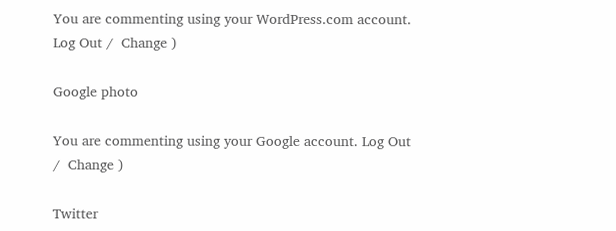You are commenting using your WordPress.com account. Log Out /  Change )

Google photo

You are commenting using your Google account. Log Out /  Change )

Twitter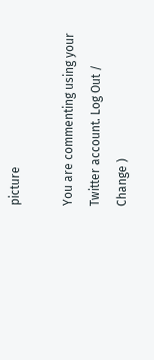picture

You are commenting using your Twitter account. Log Out /  Change )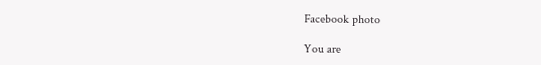Facebook photo

You are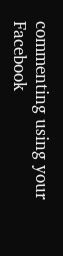commenting using your Facebook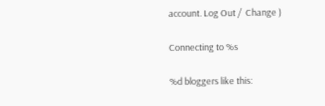account. Log Out /  Change )

Connecting to %s

%d bloggers like this: